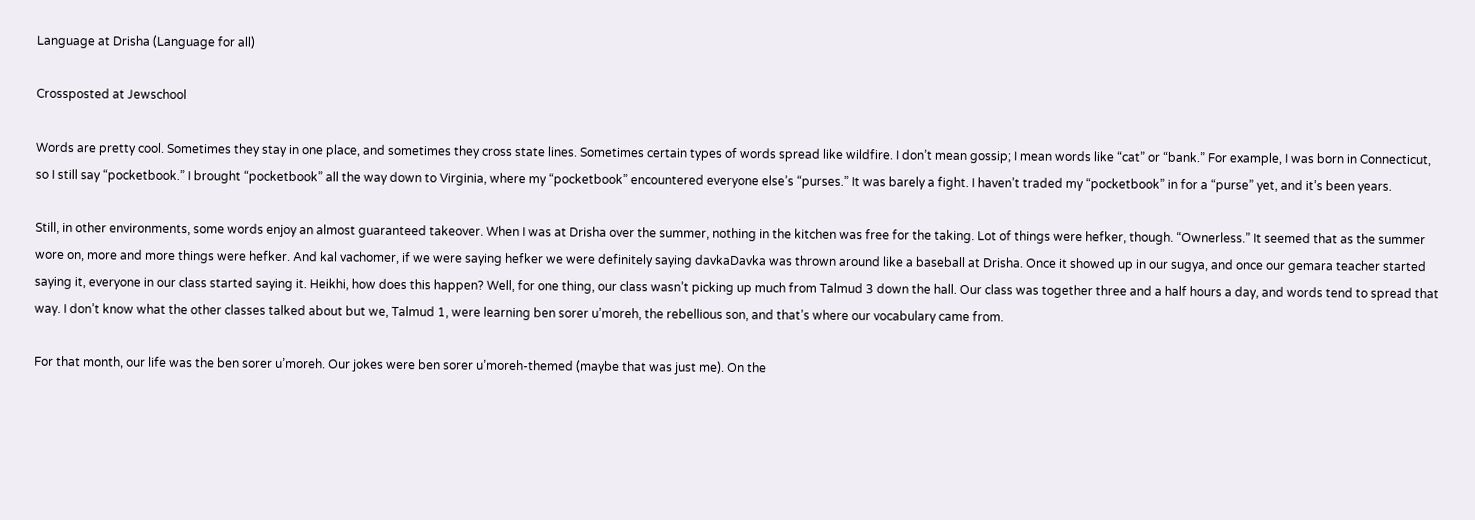Language at Drisha (Language for all)

Crossposted at Jewschool

Words are pretty cool. Sometimes they stay in one place, and sometimes they cross state lines. Sometimes certain types of words spread like wildfire. I don’t mean gossip; I mean words like “cat” or “bank.” For example, I was born in Connecticut, so I still say “pocketbook.” I brought “pocketbook” all the way down to Virginia, where my “pocketbook” encountered everyone else’s “purses.” It was barely a fight. I haven’t traded my “pocketbook” in for a “purse” yet, and it’s been years.

Still, in other environments, some words enjoy an almost guaranteed takeover. When I was at Drisha over the summer, nothing in the kitchen was free for the taking. Lot of things were hefker, though. “Ownerless.” It seemed that as the summer wore on, more and more things were hefker. And kal vachomer, if we were saying hefker we were definitely saying davkaDavka was thrown around like a baseball at Drisha. Once it showed up in our sugya, and once our gemara teacher started saying it, everyone in our class started saying it. Heikhi, how does this happen? Well, for one thing, our class wasn’t picking up much from Talmud 3 down the hall. Our class was together three and a half hours a day, and words tend to spread that way. I don’t know what the other classes talked about but we, Talmud 1, were learning ben sorer u’moreh, the rebellious son, and that’s where our vocabulary came from.

For that month, our life was the ben sorer u’moreh. Our jokes were ben sorer u’moreh-themed (maybe that was just me). On the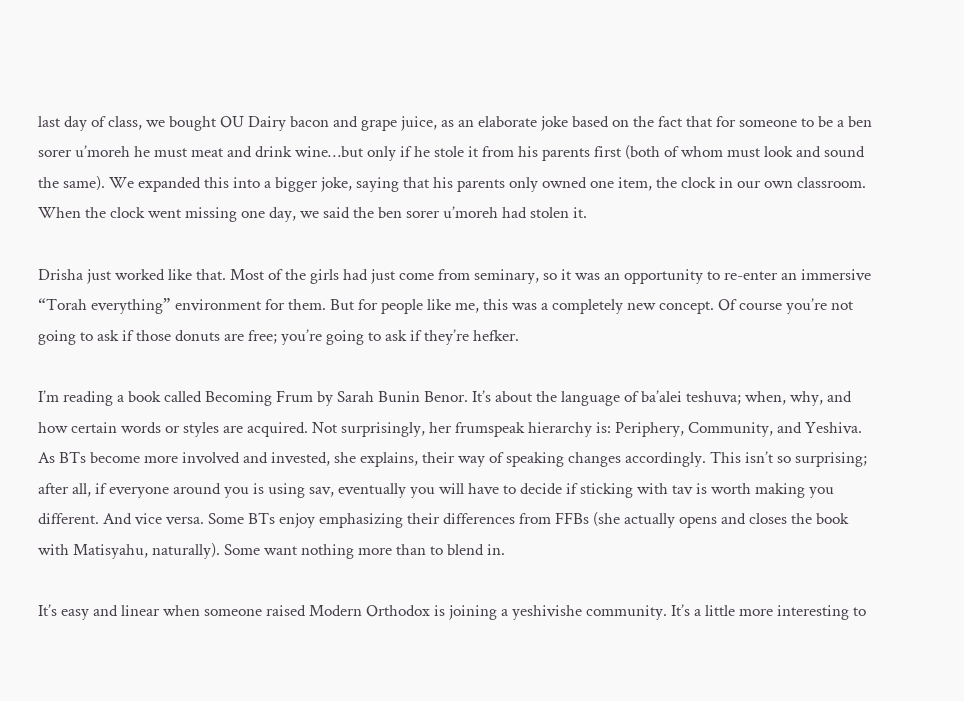last day of class, we bought OU Dairy bacon and grape juice, as an elaborate joke based on the fact that for someone to be a ben sorer u’moreh he must meat and drink wine…but only if he stole it from his parents first (both of whom must look and sound the same). We expanded this into a bigger joke, saying that his parents only owned one item, the clock in our own classroom. When the clock went missing one day, we said the ben sorer u’moreh had stolen it.

Drisha just worked like that. Most of the girls had just come from seminary, so it was an opportunity to re-enter an immersive “Torah everything” environment for them. But for people like me, this was a completely new concept. Of course you’re not going to ask if those donuts are free; you’re going to ask if they’re hefker.

I’m reading a book called Becoming Frum by Sarah Bunin Benor. It’s about the language of ba’alei teshuva; when, why, and how certain words or styles are acquired. Not surprisingly, her frumspeak hierarchy is: Periphery, Community, and Yeshiva. As BTs become more involved and invested, she explains, their way of speaking changes accordingly. This isn’t so surprising; after all, if everyone around you is using sav, eventually you will have to decide if sticking with tav is worth making you different. And vice versa. Some BTs enjoy emphasizing their differences from FFBs (she actually opens and closes the book with Matisyahu, naturally). Some want nothing more than to blend in.

It’s easy and linear when someone raised Modern Orthodox is joining a yeshivishe community. It’s a little more interesting to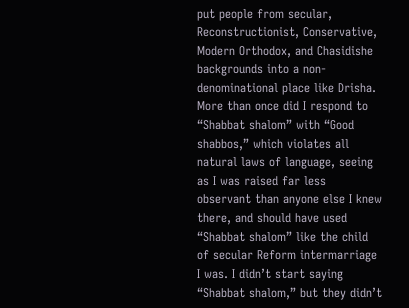put people from secular, Reconstructionist, Conservative, Modern Orthodox, and Chasidishe backgrounds into a non-denominational place like Drisha. More than once did I respond to “Shabbat shalom” with “Good shabbos,” which violates all natural laws of language, seeing as I was raised far less observant than anyone else I knew there, and should have used “Shabbat shalom” like the child of secular Reform intermarriage I was. I didn’t start saying “Shabbat shalom,” but they didn’t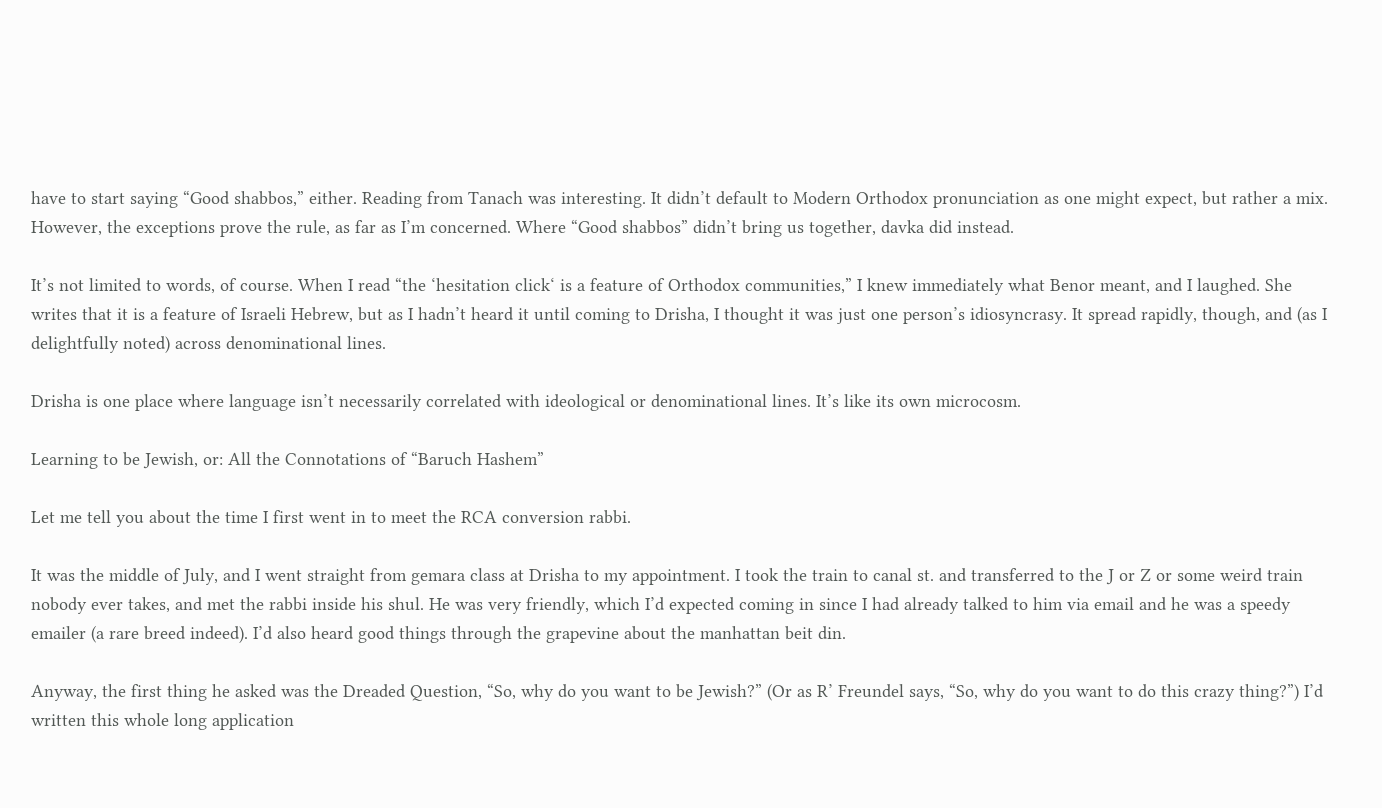have to start saying “Good shabbos,” either. Reading from Tanach was interesting. It didn’t default to Modern Orthodox pronunciation as one might expect, but rather a mix. However, the exceptions prove the rule, as far as I’m concerned. Where “Good shabbos” didn’t bring us together, davka did instead.

It’s not limited to words, of course. When I read “the ‘hesitation click‘ is a feature of Orthodox communities,” I knew immediately what Benor meant, and I laughed. She writes that it is a feature of Israeli Hebrew, but as I hadn’t heard it until coming to Drisha, I thought it was just one person’s idiosyncrasy. It spread rapidly, though, and (as I delightfully noted) across denominational lines.

Drisha is one place where language isn’t necessarily correlated with ideological or denominational lines. It’s like its own microcosm.

Learning to be Jewish, or: All the Connotations of “Baruch Hashem”

Let me tell you about the time I first went in to meet the RCA conversion rabbi.

It was the middle of July, and I went straight from gemara class at Drisha to my appointment. I took the train to canal st. and transferred to the J or Z or some weird train nobody ever takes, and met the rabbi inside his shul. He was very friendly, which I’d expected coming in since I had already talked to him via email and he was a speedy emailer (a rare breed indeed). I’d also heard good things through the grapevine about the manhattan beit din.

Anyway, the first thing he asked was the Dreaded Question, “So, why do you want to be Jewish?” (Or as R’ Freundel says, “So, why do you want to do this crazy thing?”) I’d written this whole long application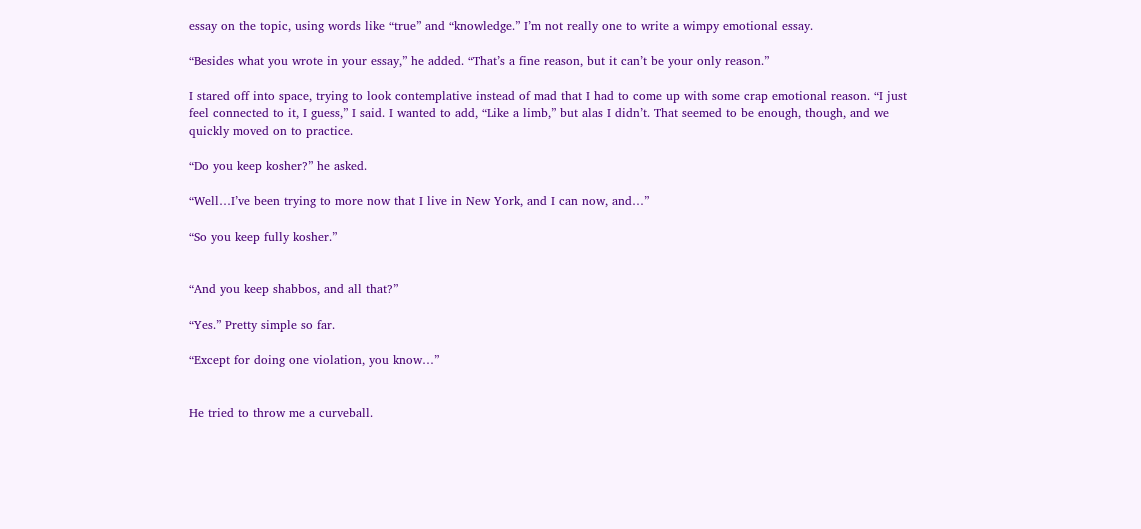essay on the topic, using words like “true” and “knowledge.” I’m not really one to write a wimpy emotional essay.

“Besides what you wrote in your essay,” he added. “That’s a fine reason, but it can’t be your only reason.”

I stared off into space, trying to look contemplative instead of mad that I had to come up with some crap emotional reason. “I just feel connected to it, I guess,” I said. I wanted to add, “Like a limb,” but alas I didn’t. That seemed to be enough, though, and we quickly moved on to practice.

“Do you keep kosher?” he asked.

“Well…I’ve been trying to more now that I live in New York, and I can now, and…”

“So you keep fully kosher.”


“And you keep shabbos, and all that?”

“Yes.” Pretty simple so far.

“Except for doing one violation, you know…”


He tried to throw me a curveball.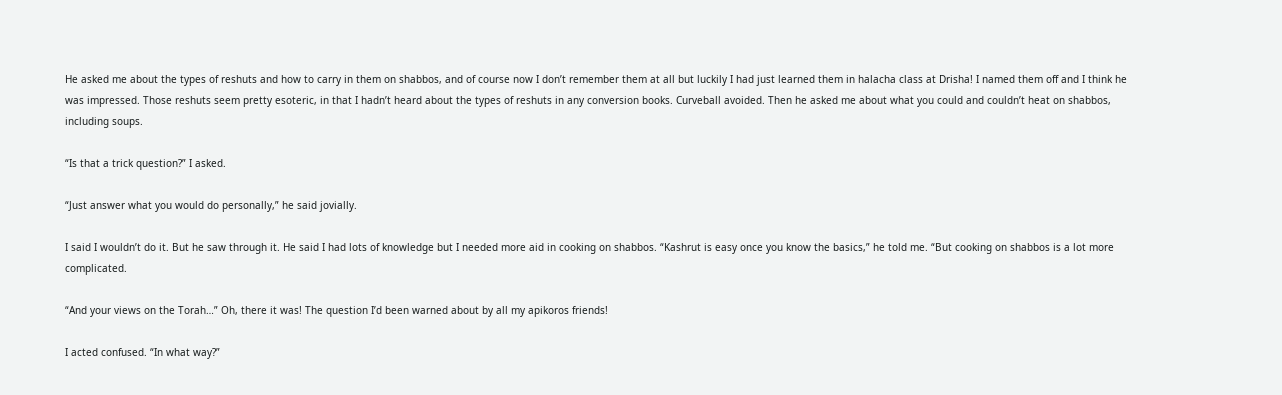He asked me about the types of reshuts and how to carry in them on shabbos, and of course now I don’t remember them at all but luckily I had just learned them in halacha class at Drisha! I named them off and I think he was impressed. Those reshuts seem pretty esoteric, in that I hadn’t heard about the types of reshuts in any conversion books. Curveball avoided. Then he asked me about what you could and couldn’t heat on shabbos, including soups.

“Is that a trick question?” I asked.

“Just answer what you would do personally,” he said jovially.

I said I wouldn’t do it. But he saw through it. He said I had lots of knowledge but I needed more aid in cooking on shabbos. “Kashrut is easy once you know the basics,” he told me. “But cooking on shabbos is a lot more complicated.

“And your views on the Torah…” Oh, there it was! The question I’d been warned about by all my apikoros friends!

I acted confused. “In what way?”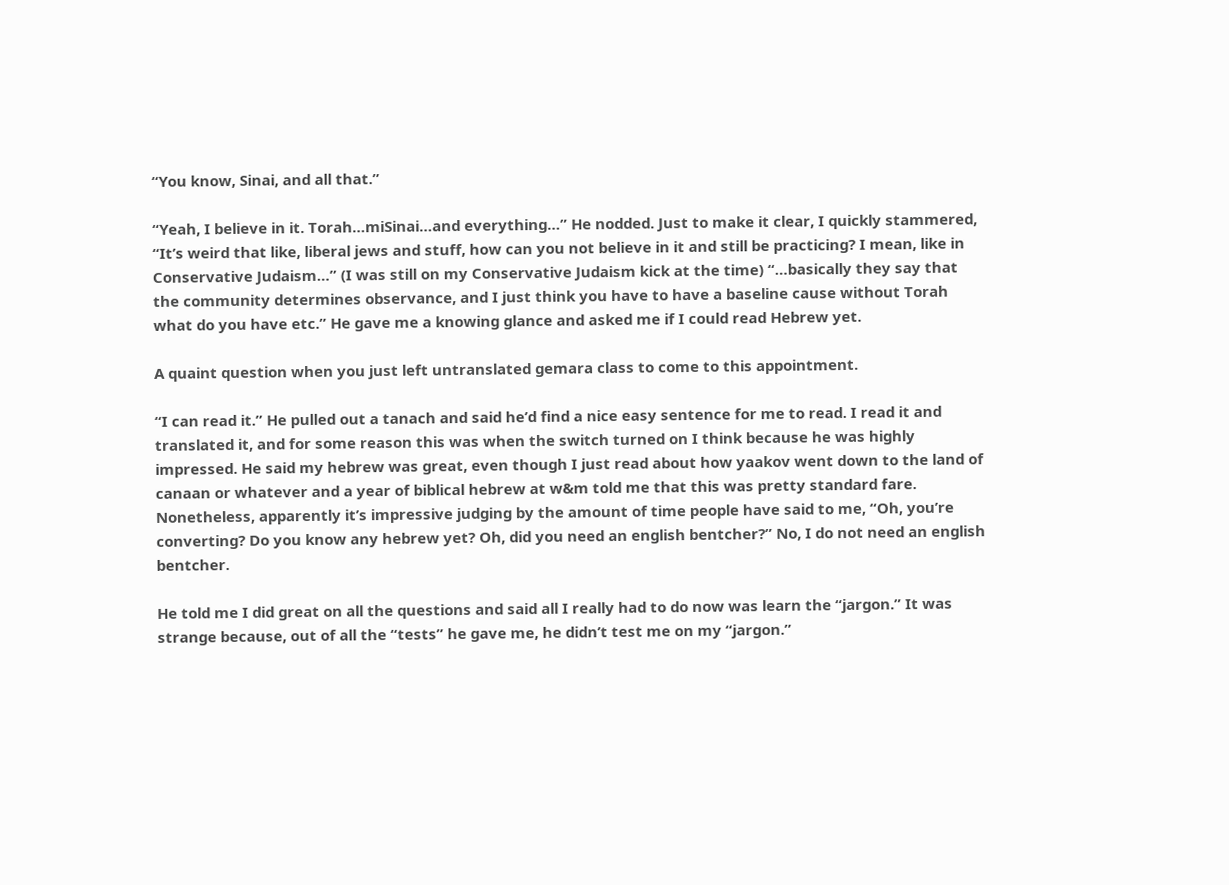“You know, Sinai, and all that.”

“Yeah, I believe in it. Torah…miSinai…and everything…” He nodded. Just to make it clear, I quickly stammered, “It’s weird that like, liberal jews and stuff, how can you not believe in it and still be practicing? I mean, like in Conservative Judaism…” (I was still on my Conservative Judaism kick at the time) “…basically they say that the community determines observance, and I just think you have to have a baseline cause without Torah what do you have etc.” He gave me a knowing glance and asked me if I could read Hebrew yet.

A quaint question when you just left untranslated gemara class to come to this appointment.

“I can read it.” He pulled out a tanach and said he’d find a nice easy sentence for me to read. I read it and translated it, and for some reason this was when the switch turned on I think because he was highly impressed. He said my hebrew was great, even though I just read about how yaakov went down to the land of canaan or whatever and a year of biblical hebrew at w&m told me that this was pretty standard fare. Nonetheless, apparently it’s impressive judging by the amount of time people have said to me, “Oh, you’re converting? Do you know any hebrew yet? Oh, did you need an english bentcher?” No, I do not need an english bentcher.

He told me I did great on all the questions and said all I really had to do now was learn the “jargon.” It was strange because, out of all the “tests” he gave me, he didn’t test me on my “jargon.”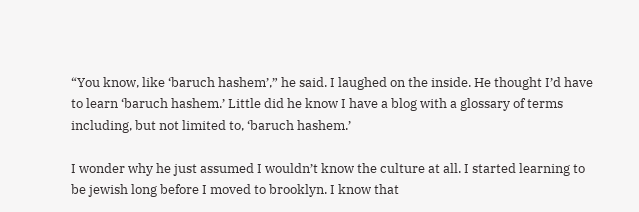“You know, like ‘baruch hashem’,” he said. I laughed on the inside. He thought I’d have to learn ‘baruch hashem.’ Little did he know I have a blog with a glossary of terms including, but not limited to, ‘baruch hashem.’

I wonder why he just assumed I wouldn’t know the culture at all. I started learning to be jewish long before I moved to brooklyn. I know that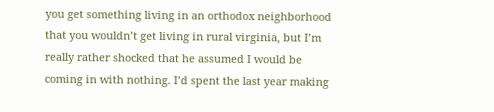you get something living in an orthodox neighborhood that you wouldn’t get living in rural virginia, but I’m really rather shocked that he assumed I would be coming in with nothing. I’d spent the last year making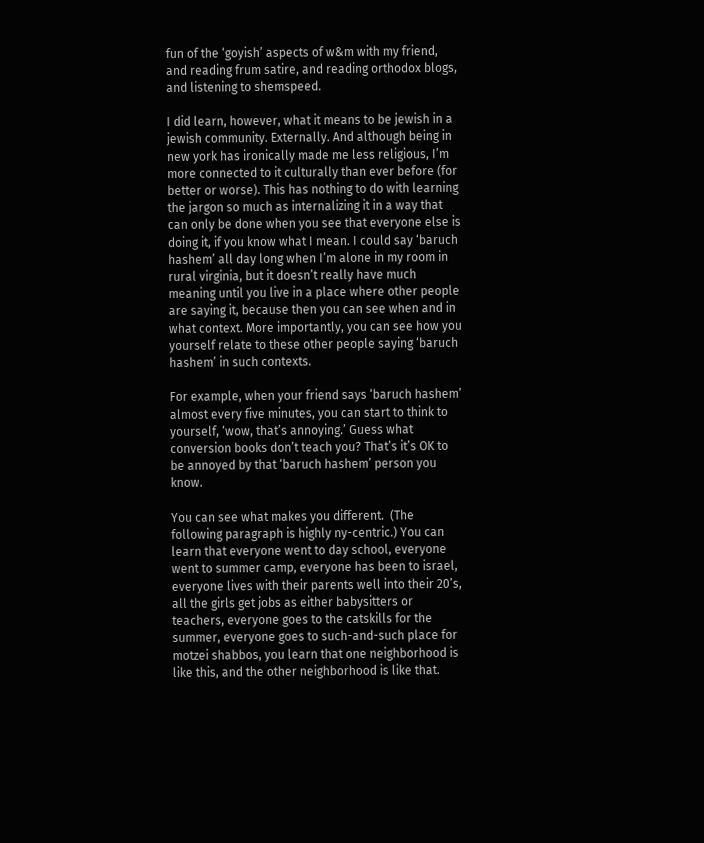fun of the ‘goyish’ aspects of w&m with my friend, and reading frum satire, and reading orthodox blogs, and listening to shemspeed.

I did learn, however, what it means to be jewish in a jewish community. Externally. And although being in new york has ironically made me less religious, I’m more connected to it culturally than ever before (for better or worse). This has nothing to do with learning the jargon so much as internalizing it in a way that can only be done when you see that everyone else is doing it, if you know what I mean. I could say ‘baruch hashem’ all day long when I’m alone in my room in rural virginia, but it doesn’t really have much meaning until you live in a place where other people are saying it, because then you can see when and in what context. More importantly, you can see how you yourself relate to these other people saying ‘baruch hashem’ in such contexts.

For example, when your friend says ‘baruch hashem’ almost every five minutes, you can start to think to yourself, ‘wow, that’s annoying.’ Guess what conversion books don’t teach you? That’s it’s OK to be annoyed by that ‘baruch hashem’ person you know.

You can see what makes you different.  (The following paragraph is highly ny-centric.) You can learn that everyone went to day school, everyone went to summer camp, everyone has been to israel, everyone lives with their parents well into their 20’s, all the girls get jobs as either babysitters or teachers, everyone goes to the catskills for the summer, everyone goes to such-and-such place for motzei shabbos, you learn that one neighborhood is like this, and the other neighborhood is like that.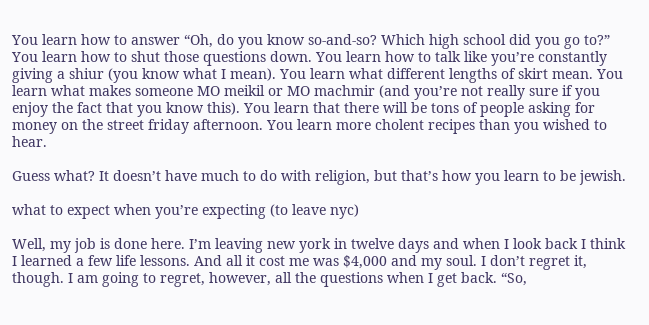You learn how to answer “Oh, do you know so-and-so? Which high school did you go to?” You learn how to shut those questions down. You learn how to talk like you’re constantly giving a shiur (you know what I mean). You learn what different lengths of skirt mean. You learn what makes someone MO meikil or MO machmir (and you’re not really sure if you enjoy the fact that you know this). You learn that there will be tons of people asking for money on the street friday afternoon. You learn more cholent recipes than you wished to hear.

Guess what? It doesn’t have much to do with religion, but that’s how you learn to be jewish.

what to expect when you’re expecting (to leave nyc)

Well, my job is done here. I’m leaving new york in twelve days and when I look back I think I learned a few life lessons. And all it cost me was $4,000 and my soul. I don’t regret it, though. I am going to regret, however, all the questions when I get back. “So,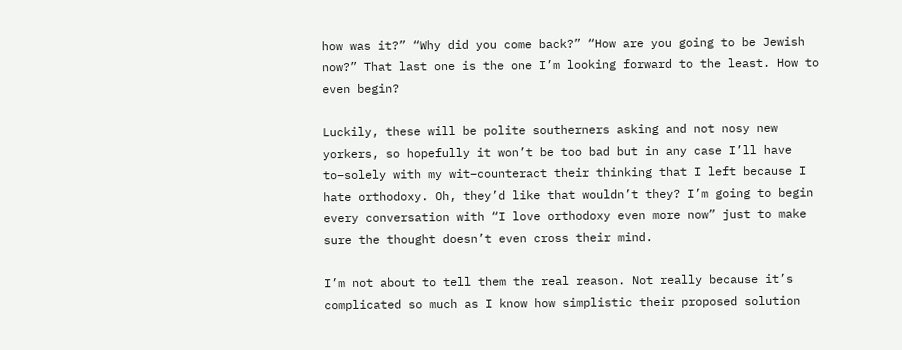how was it?” “Why did you come back?” “How are you going to be Jewish now?” That last one is the one I’m looking forward to the least. How to even begin?

Luckily, these will be polite southerners asking and not nosy new yorkers, so hopefully it won’t be too bad but in any case I’ll have to–solely with my wit–counteract their thinking that I left because I hate orthodoxy. Oh, they’d like that wouldn’t they? I’m going to begin every conversation with “I love orthodoxy even more now” just to make sure the thought doesn’t even cross their mind.

I’m not about to tell them the real reason. Not really because it’s complicated so much as I know how simplistic their proposed solution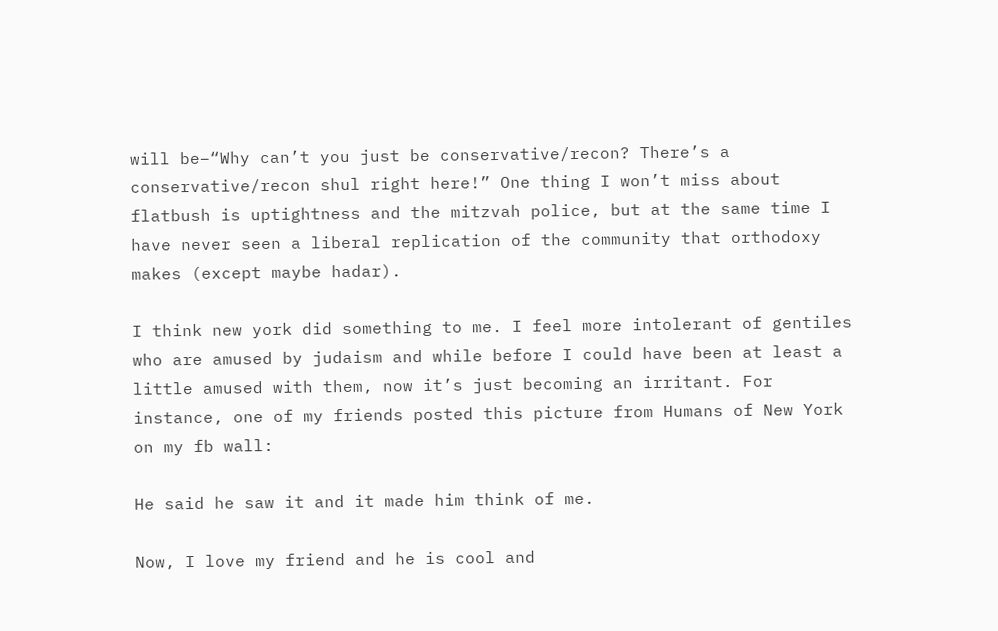will be–“Why can’t you just be conservative/recon? There’s a conservative/recon shul right here!” One thing I won’t miss about flatbush is uptightness and the mitzvah police, but at the same time I have never seen a liberal replication of the community that orthodoxy makes (except maybe hadar).

I think new york did something to me. I feel more intolerant of gentiles who are amused by judaism and while before I could have been at least a little amused with them, now it’s just becoming an irritant. For instance, one of my friends posted this picture from Humans of New York on my fb wall:

He said he saw it and it made him think of me.

Now, I love my friend and he is cool and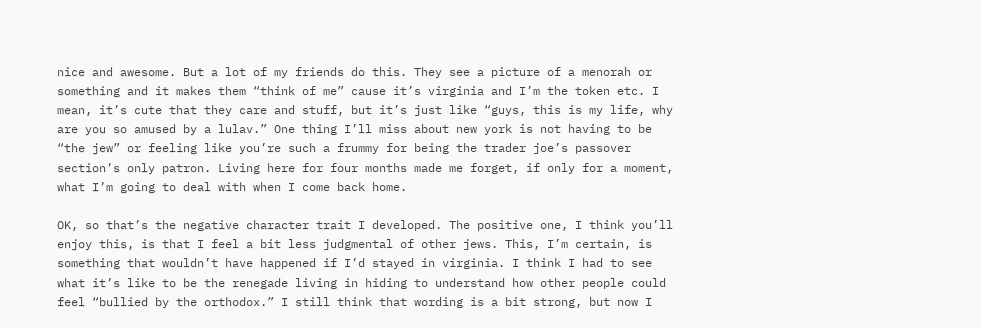nice and awesome. But a lot of my friends do this. They see a picture of a menorah or something and it makes them “think of me” cause it’s virginia and I’m the token etc. I mean, it’s cute that they care and stuff, but it’s just like “guys, this is my life, why are you so amused by a lulav.” One thing I’ll miss about new york is not having to be “the jew” or feeling like you’re such a frummy for being the trader joe’s passover section’s only patron. Living here for four months made me forget, if only for a moment, what I’m going to deal with when I come back home.

OK, so that’s the negative character trait I developed. The positive one, I think you’ll enjoy this, is that I feel a bit less judgmental of other jews. This, I’m certain, is something that wouldn’t have happened if I’d stayed in virginia. I think I had to see what it’s like to be the renegade living in hiding to understand how other people could feel “bullied by the orthodox.” I still think that wording is a bit strong, but now I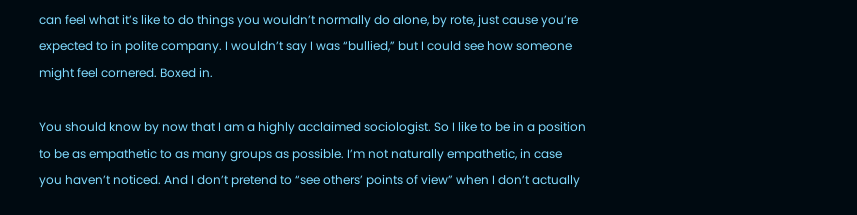can feel what it’s like to do things you wouldn’t normally do alone, by rote, just cause you’re expected to in polite company. I wouldn’t say I was “bullied,” but I could see how someone might feel cornered. Boxed in.

You should know by now that I am a highly acclaimed sociologist. So I like to be in a position to be as empathetic to as many groups as possible. I’m not naturally empathetic, in case you haven’t noticed. And I don’t pretend to “see others’ points of view” when I don’t actually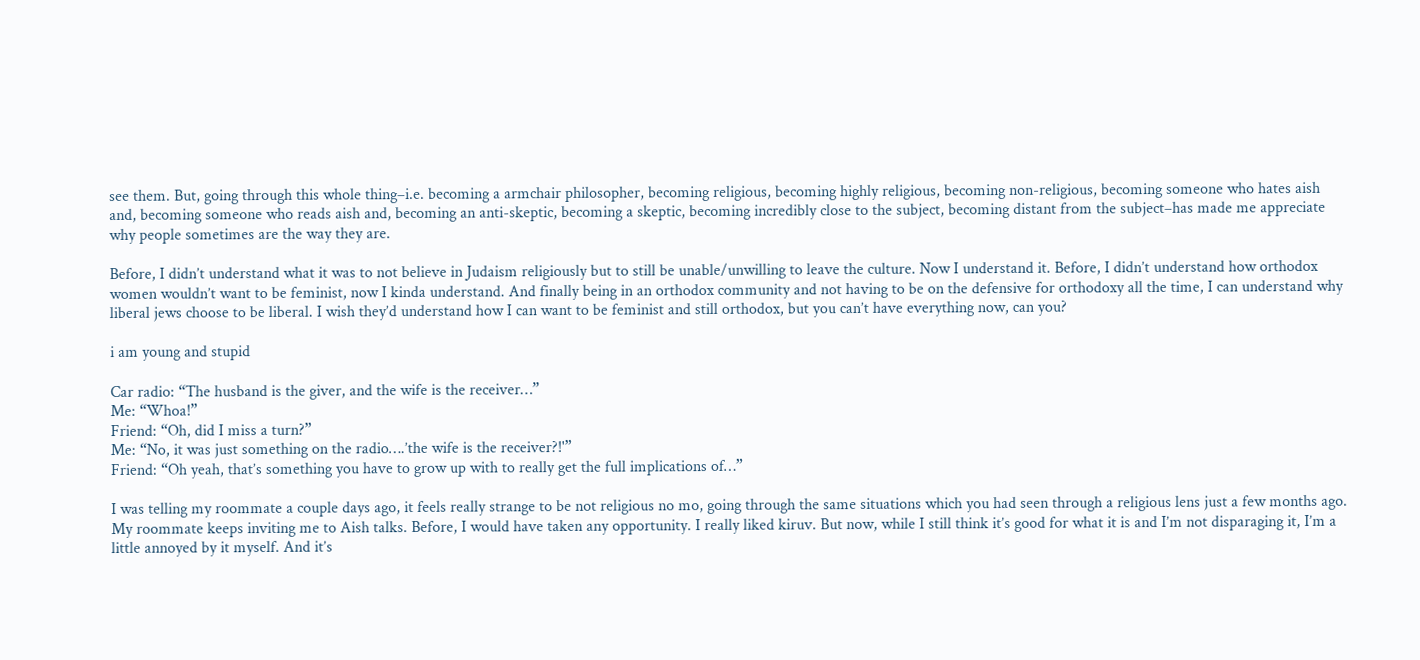see them. But, going through this whole thing–i.e. becoming a armchair philosopher, becoming religious, becoming highly religious, becoming non-religious, becoming someone who hates aish and, becoming someone who reads aish and, becoming an anti-skeptic, becoming a skeptic, becoming incredibly close to the subject, becoming distant from the subject–has made me appreciate why people sometimes are the way they are.

Before, I didn’t understand what it was to not believe in Judaism religiously but to still be unable/unwilling to leave the culture. Now I understand it. Before, I didn’t understand how orthodox women wouldn’t want to be feminist, now I kinda understand. And finally being in an orthodox community and not having to be on the defensive for orthodoxy all the time, I can understand why liberal jews choose to be liberal. I wish they’d understand how I can want to be feminist and still orthodox, but you can’t have everything now, can you?

i am young and stupid

Car radio: “The husband is the giver, and the wife is the receiver…”
Me: “Whoa!”
Friend: “Oh, did I miss a turn?”
Me: “No, it was just something on the radio….’the wife is the receiver?!'”
Friend: “Oh yeah, that’s something you have to grow up with to really get the full implications of…”

I was telling my roommate a couple days ago, it feels really strange to be not religious no mo, going through the same situations which you had seen through a religious lens just a few months ago. My roommate keeps inviting me to Aish talks. Before, I would have taken any opportunity. I really liked kiruv. But now, while I still think it’s good for what it is and I’m not disparaging it, I’m a little annoyed by it myself. And it’s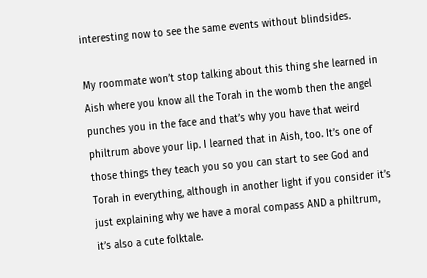interesting now to see the same events without blindsides.

My roommate won’t stop talking about this thing she learned in Aish where you know all the Torah in the womb then the angel punches you in the face and that’s why you have that weird philtrum above your lip. I learned that in Aish, too. It’s one of those things they teach you so you can start to see God and Torah in everything, although in another light if you consider it’s just explaining why we have a moral compass AND a philtrum, it’s also a cute folktale.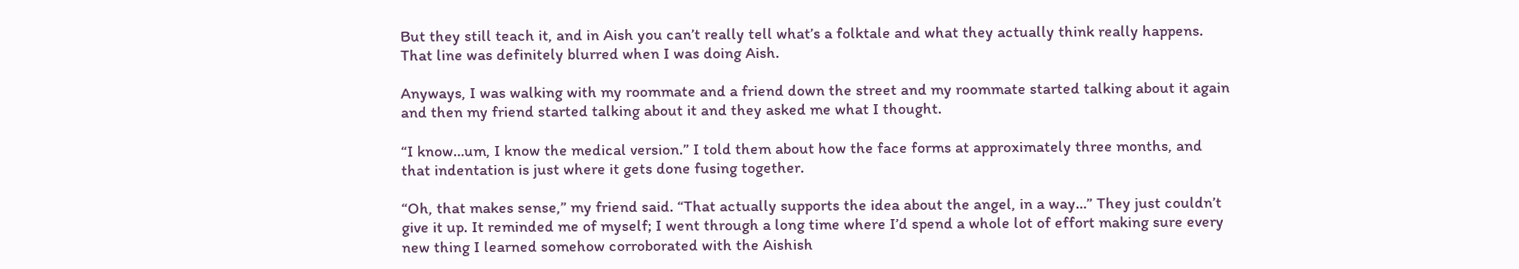But they still teach it, and in Aish you can’t really tell what’s a folktale and what they actually think really happens. That line was definitely blurred when I was doing Aish.

Anyways, I was walking with my roommate and a friend down the street and my roommate started talking about it again and then my friend started talking about it and they asked me what I thought.

“I know…um, I know the medical version.” I told them about how the face forms at approximately three months, and that indentation is just where it gets done fusing together.

“Oh, that makes sense,” my friend said. “That actually supports the idea about the angel, in a way…” They just couldn’t give it up. It reminded me of myself; I went through a long time where I’d spend a whole lot of effort making sure every new thing I learned somehow corroborated with the Aishish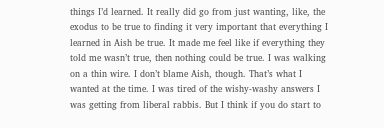things I’d learned. It really did go from just wanting, like, the exodus to be true to finding it very important that everything I learned in Aish be true. It made me feel like if everything they told me wasn’t true, then nothing could be true. I was walking on a thin wire. I don’t blame Aish, though. That’s what I wanted at the time. I was tired of the wishy-washy answers I was getting from liberal rabbis. But I think if you do start to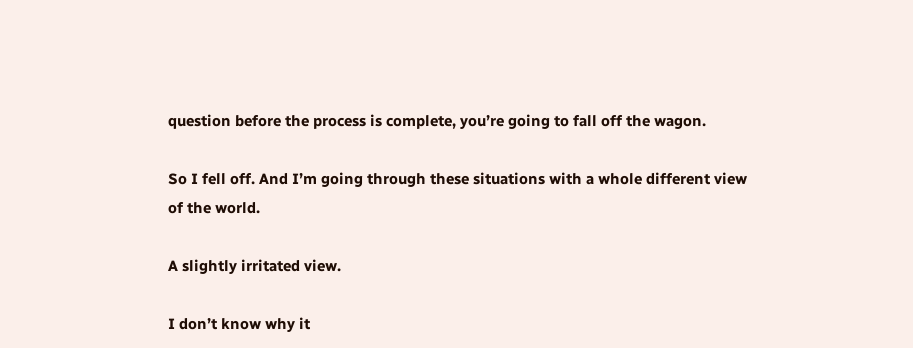question before the process is complete, you’re going to fall off the wagon.

So I fell off. And I’m going through these situations with a whole different view of the world.

A slightly irritated view.

I don’t know why it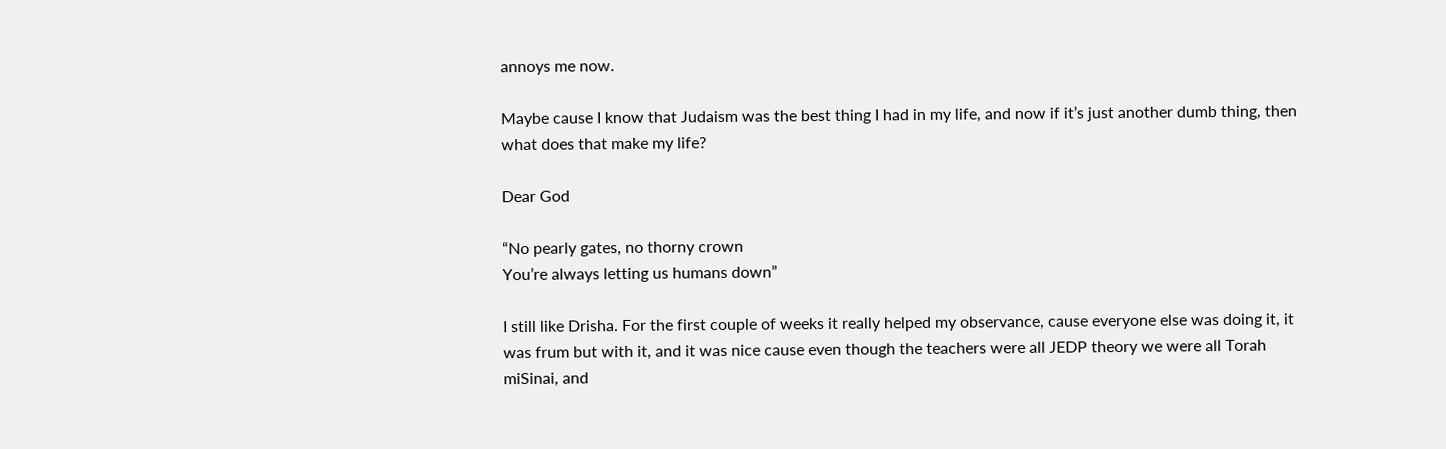annoys me now.

Maybe cause I know that Judaism was the best thing I had in my life, and now if it’s just another dumb thing, then what does that make my life?

Dear God

“No pearly gates, no thorny crown
You’re always letting us humans down”

I still like Drisha. For the first couple of weeks it really helped my observance, cause everyone else was doing it, it was frum but with it, and it was nice cause even though the teachers were all JEDP theory we were all Torah miSinai, and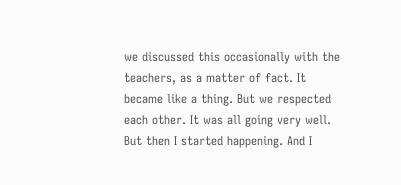we discussed this occasionally with the teachers, as a matter of fact. It became like a thing. But we respected each other. It was all going very well. But then I started happening. And I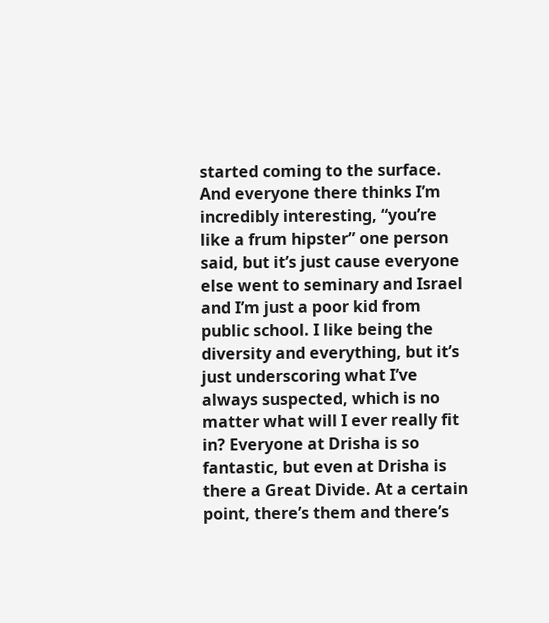started coming to the surface. And everyone there thinks I’m incredibly interesting, “you’re like a frum hipster” one person said, but it’s just cause everyone else went to seminary and Israel and I’m just a poor kid from public school. I like being the diversity and everything, but it’s just underscoring what I’ve always suspected, which is no matter what will I ever really fit in? Everyone at Drisha is so fantastic, but even at Drisha is there a Great Divide. At a certain point, there’s them and there’s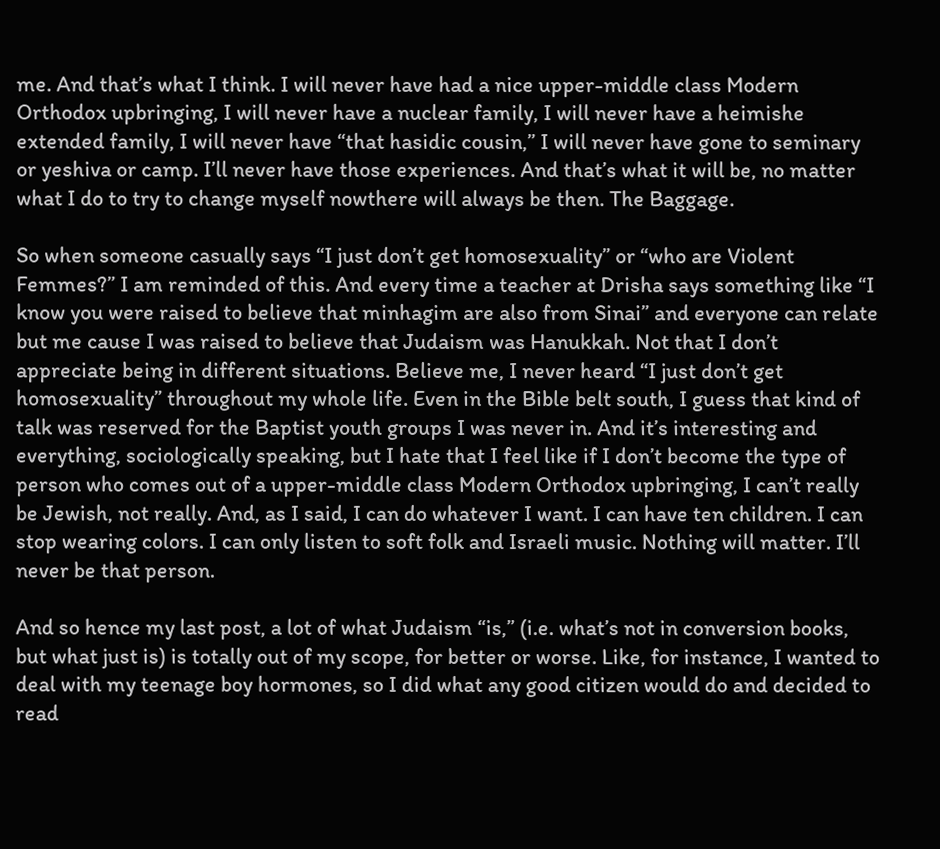me. And that’s what I think. I will never have had a nice upper-middle class Modern Orthodox upbringing, I will never have a nuclear family, I will never have a heimishe extended family, I will never have “that hasidic cousin,” I will never have gone to seminary or yeshiva or camp. I’ll never have those experiences. And that’s what it will be, no matter what I do to try to change myself nowthere will always be then. The Baggage.

So when someone casually says “I just don’t get homosexuality” or “who are Violent Femmes?” I am reminded of this. And every time a teacher at Drisha says something like “I know you were raised to believe that minhagim are also from Sinai” and everyone can relate but me cause I was raised to believe that Judaism was Hanukkah. Not that I don’t appreciate being in different situations. Believe me, I never heard “I just don’t get homosexuality” throughout my whole life. Even in the Bible belt south, I guess that kind of talk was reserved for the Baptist youth groups I was never in. And it’s interesting and everything, sociologically speaking, but I hate that I feel like if I don’t become the type of person who comes out of a upper-middle class Modern Orthodox upbringing, I can’t really be Jewish, not really. And, as I said, I can do whatever I want. I can have ten children. I can stop wearing colors. I can only listen to soft folk and Israeli music. Nothing will matter. I’ll never be that person.

And so hence my last post, a lot of what Judaism “is,” (i.e. what’s not in conversion books, but what just is) is totally out of my scope, for better or worse. Like, for instance, I wanted to deal with my teenage boy hormones, so I did what any good citizen would do and decided to read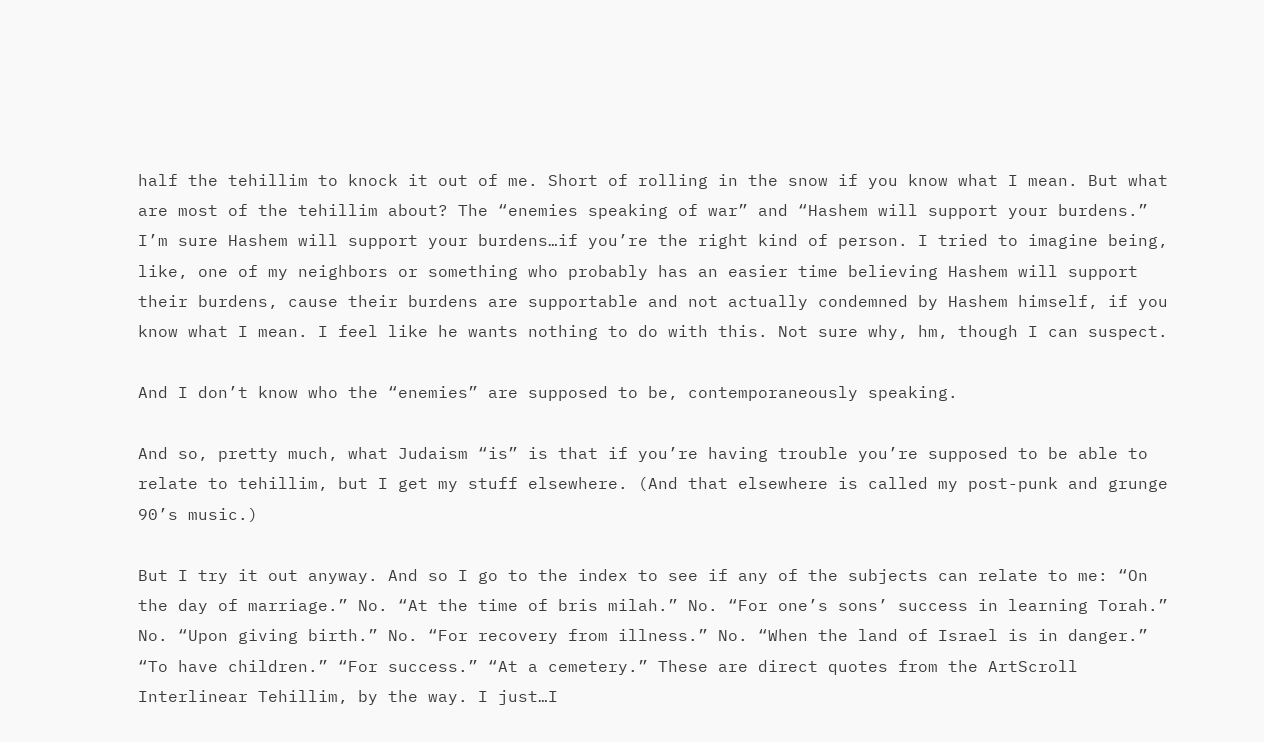half the tehillim to knock it out of me. Short of rolling in the snow if you know what I mean. But what are most of the tehillim about? The “enemies speaking of war” and “Hashem will support your burdens.” I’m sure Hashem will support your burdens…if you’re the right kind of person. I tried to imagine being, like, one of my neighbors or something who probably has an easier time believing Hashem will support their burdens, cause their burdens are supportable and not actually condemned by Hashem himself, if you know what I mean. I feel like he wants nothing to do with this. Not sure why, hm, though I can suspect.

And I don’t know who the “enemies” are supposed to be, contemporaneously speaking.

And so, pretty much, what Judaism “is” is that if you’re having trouble you’re supposed to be able to relate to tehillim, but I get my stuff elsewhere. (And that elsewhere is called my post-punk and grunge 90’s music.)

But I try it out anyway. And so I go to the index to see if any of the subjects can relate to me: “On the day of marriage.” No. “At the time of bris milah.” No. “For one’s sons’ success in learning Torah.” No. “Upon giving birth.” No. “For recovery from illness.” No. “When the land of Israel is in danger.” “To have children.” “For success.” “At a cemetery.” These are direct quotes from the ArtScroll Interlinear Tehillim, by the way. I just…I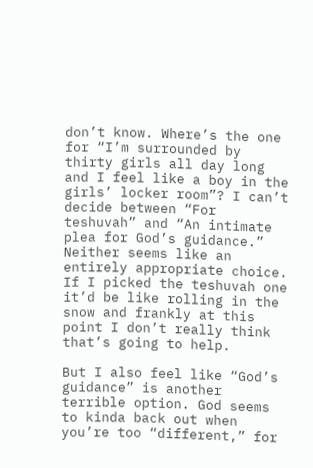don’t know. Where’s the one for “I’m surrounded by thirty girls all day long and I feel like a boy in the girls’ locker room”? I can’t decide between “For teshuvah” and “An intimate plea for God’s guidance.” Neither seems like an entirely appropriate choice. If I picked the teshuvah one it’d be like rolling in the snow and frankly at this point I don’t really think that’s going to help.

But I also feel like “God’s guidance” is another terrible option. God seems to kinda back out when you’re too “different,” for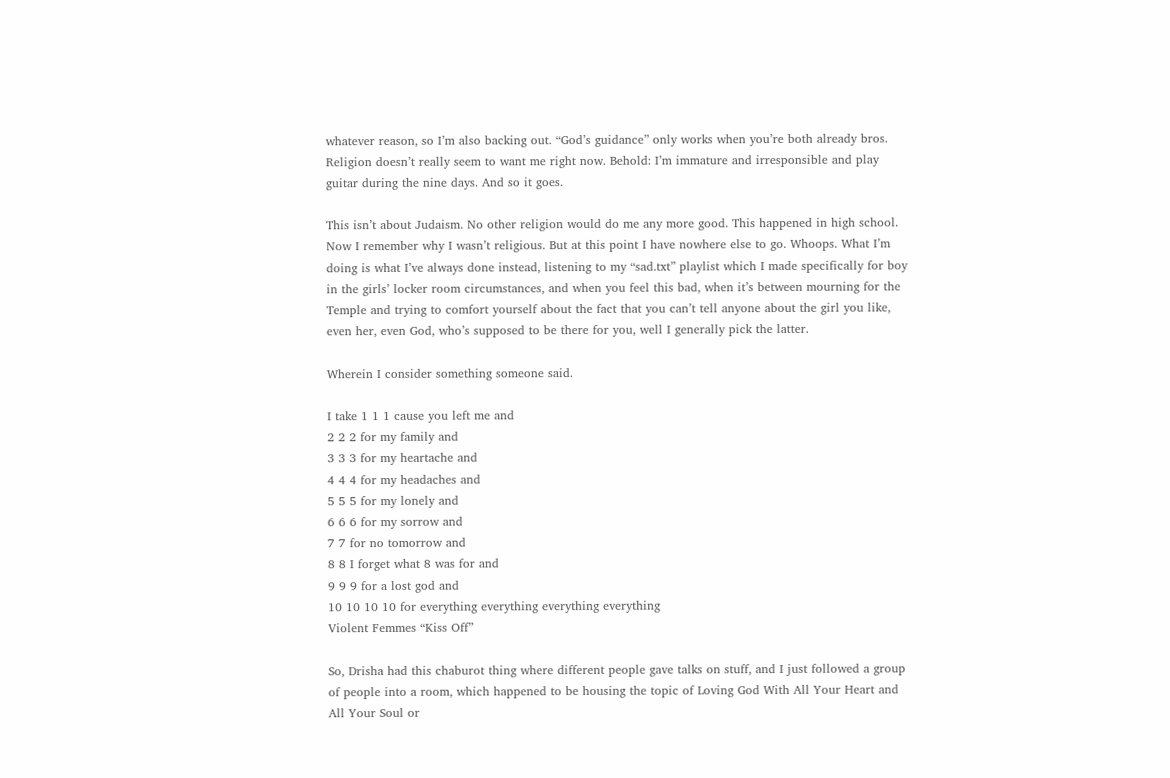whatever reason, so I’m also backing out. “God’s guidance” only works when you’re both already bros. Religion doesn’t really seem to want me right now. Behold: I’m immature and irresponsible and play guitar during the nine days. And so it goes.

This isn’t about Judaism. No other religion would do me any more good. This happened in high school. Now I remember why I wasn’t religious. But at this point I have nowhere else to go. Whoops. What I’m doing is what I’ve always done instead, listening to my “sad.txt” playlist which I made specifically for boy in the girls’ locker room circumstances, and when you feel this bad, when it’s between mourning for the Temple and trying to comfort yourself about the fact that you can’t tell anyone about the girl you like, even her, even God, who’s supposed to be there for you, well I generally pick the latter.

Wherein I consider something someone said.

I take 1 1 1 cause you left me and
2 2 2 for my family and
3 3 3 for my heartache and
4 4 4 for my headaches and
5 5 5 for my lonely and
6 6 6 for my sorrow and
7 7 for no tomorrow and
8 8 I forget what 8 was for and
9 9 9 for a lost god and
10 10 10 10 for everything everything everything everything
Violent Femmes “Kiss Off”

So, Drisha had this chaburot thing where different people gave talks on stuff, and I just followed a group of people into a room, which happened to be housing the topic of Loving God With All Your Heart and All Your Soul or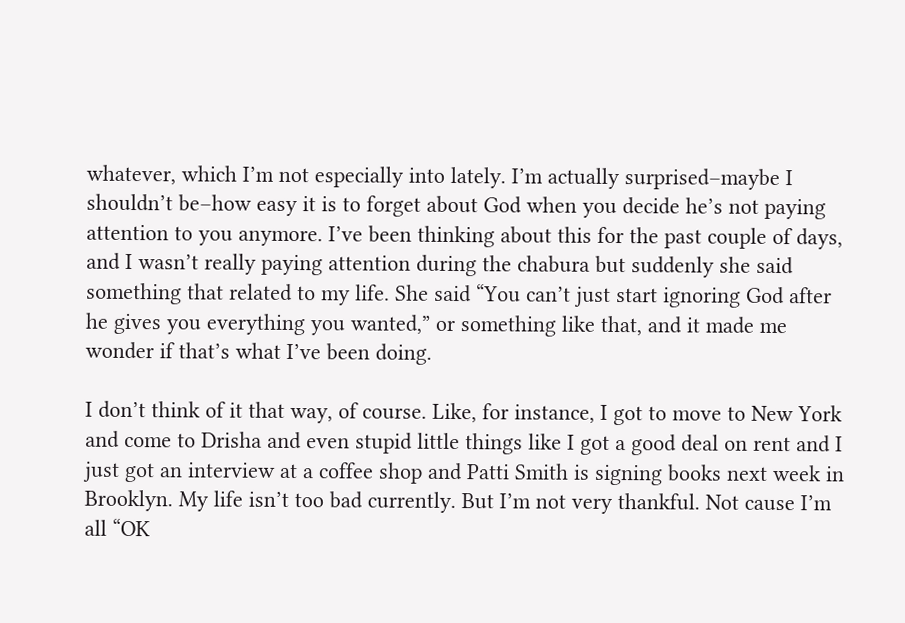whatever, which I’m not especially into lately. I’m actually surprised–maybe I shouldn’t be–how easy it is to forget about God when you decide he’s not paying attention to you anymore. I’ve been thinking about this for the past couple of days, and I wasn’t really paying attention during the chabura but suddenly she said something that related to my life. She said “You can’t just start ignoring God after he gives you everything you wanted,” or something like that, and it made me wonder if that’s what I’ve been doing.

I don’t think of it that way, of course. Like, for instance, I got to move to New York and come to Drisha and even stupid little things like I got a good deal on rent and I just got an interview at a coffee shop and Patti Smith is signing books next week in Brooklyn. My life isn’t too bad currently. But I’m not very thankful. Not cause I’m all “OK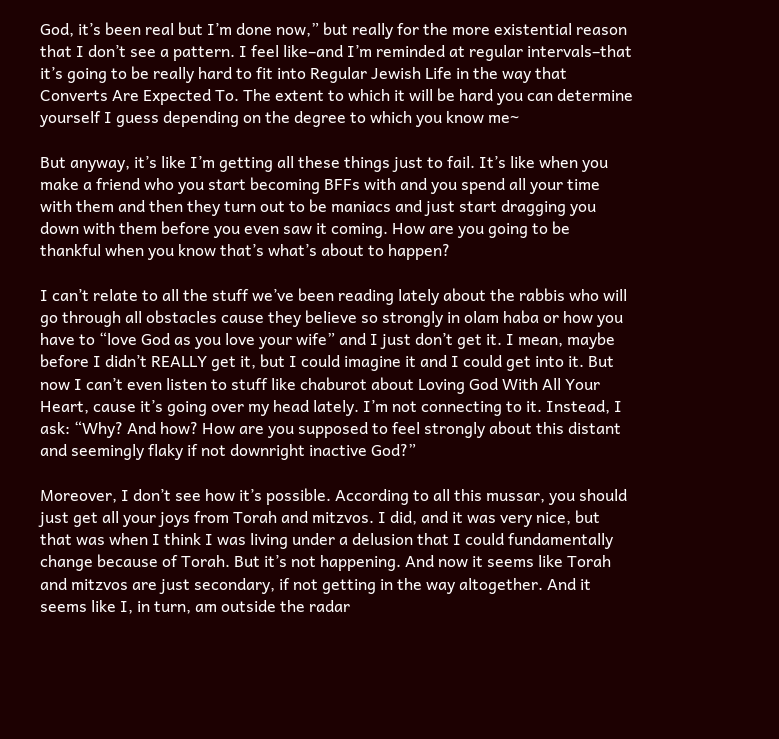God, it’s been real but I’m done now,” but really for the more existential reason that I don’t see a pattern. I feel like–and I’m reminded at regular intervals–that it’s going to be really hard to fit into Regular Jewish Life in the way that Converts Are Expected To. The extent to which it will be hard you can determine yourself I guess depending on the degree to which you know me~

But anyway, it’s like I’m getting all these things just to fail. It’s like when you make a friend who you start becoming BFFs with and you spend all your time with them and then they turn out to be maniacs and just start dragging you down with them before you even saw it coming. How are you going to be thankful when you know that’s what’s about to happen?

I can’t relate to all the stuff we’ve been reading lately about the rabbis who will go through all obstacles cause they believe so strongly in olam haba or how you have to “love God as you love your wife” and I just don’t get it. I mean, maybe before I didn’t REALLY get it, but I could imagine it and I could get into it. But now I can’t even listen to stuff like chaburot about Loving God With All Your Heart, cause it’s going over my head lately. I’m not connecting to it. Instead, I ask: “Why? And how? How are you supposed to feel strongly about this distant and seemingly flaky if not downright inactive God?”

Moreover, I don’t see how it’s possible. According to all this mussar, you should just get all your joys from Torah and mitzvos. I did, and it was very nice, but that was when I think I was living under a delusion that I could fundamentally change because of Torah. But it’s not happening. And now it seems like Torah and mitzvos are just secondary, if not getting in the way altogether. And it seems like I, in turn, am outside the radar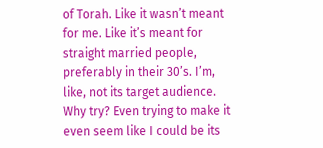of Torah. Like it wasn’t meant for me. Like it’s meant for straight married people, preferably in their 30’s. I’m, like, not its target audience. Why try? Even trying to make it even seem like I could be its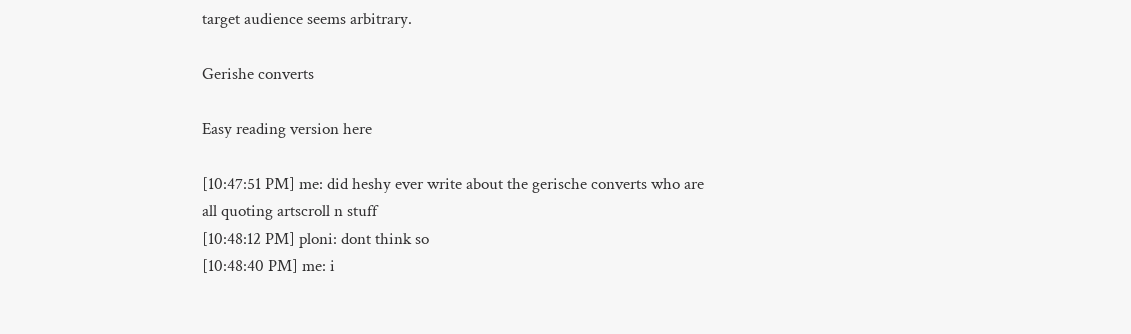target audience seems arbitrary.

Gerishe converts

Easy reading version here

[10:47:51 PM] me: did heshy ever write about the gerische converts who are all quoting artscroll n stuff
[10:48:12 PM] ploni: dont think so
[10:48:40 PM] me: i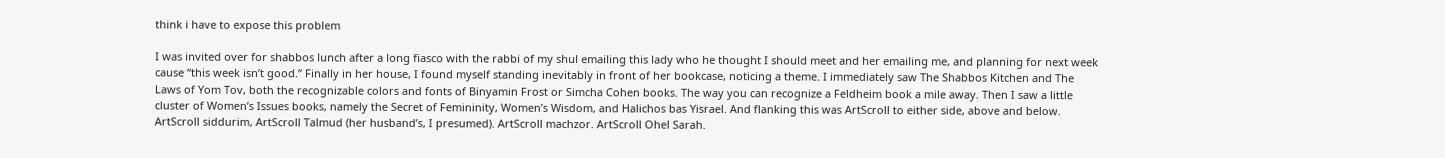think i have to expose this problem

I was invited over for shabbos lunch after a long fiasco with the rabbi of my shul emailing this lady who he thought I should meet and her emailing me, and planning for next week cause “this week isn’t good.” Finally in her house, I found myself standing inevitably in front of her bookcase, noticing a theme. I immediately saw The Shabbos Kitchen and The Laws of Yom Tov, both the recognizable colors and fonts of Binyamin Frost or Simcha Cohen books. The way you can recognize a Feldheim book a mile away. Then I saw a little cluster of Women’s Issues books, namely the Secret of Femininity, Women’s Wisdom, and Halichos bas Yisrael. And flanking this was ArtScroll to either side, above and below. ArtScroll siddurim, ArtScroll Talmud (her husband’s, I presumed). ArtScroll machzor. ArtScroll Ohel Sarah.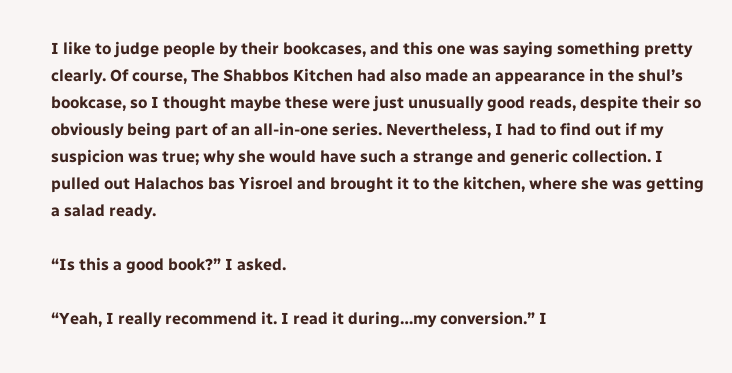I like to judge people by their bookcases, and this one was saying something pretty clearly. Of course, The Shabbos Kitchen had also made an appearance in the shul’s bookcase, so I thought maybe these were just unusually good reads, despite their so obviously being part of an all-in-one series. Nevertheless, I had to find out if my suspicion was true; why she would have such a strange and generic collection. I pulled out Halachos bas Yisroel and brought it to the kitchen, where she was getting a salad ready.

“Is this a good book?” I asked.

“Yeah, I really recommend it. I read it during…my conversion.” I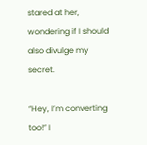stared at her, wondering if I should also divulge my secret.

“Hey, I’m converting too!” I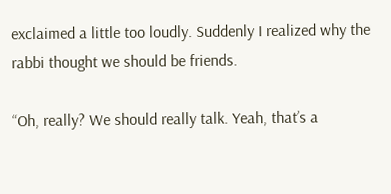exclaimed a little too loudly. Suddenly I realized why the rabbi thought we should be friends.

“Oh, really? We should really talk. Yeah, that’s a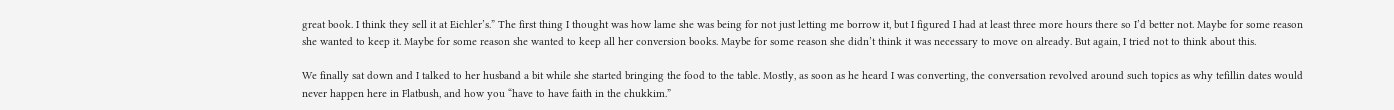great book. I think they sell it at Eichler’s.” The first thing I thought was how lame she was being for not just letting me borrow it, but I figured I had at least three more hours there so I’d better not. Maybe for some reason she wanted to keep it. Maybe for some reason she wanted to keep all her conversion books. Maybe for some reason she didn’t think it was necessary to move on already. But again, I tried not to think about this.

We finally sat down and I talked to her husband a bit while she started bringing the food to the table. Mostly, as soon as he heard I was converting, the conversation revolved around such topics as why tefillin dates would never happen here in Flatbush, and how you “have to have faith in the chukkim.”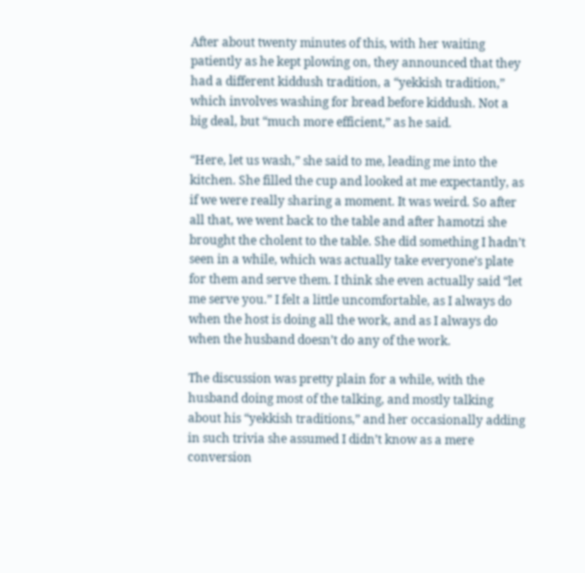After about twenty minutes of this, with her waiting patiently as he kept plowing on, they announced that they had a different kiddush tradition, a “yekkish tradition,” which involves washing for bread before kiddush. Not a big deal, but “much more efficient,” as he said.

“Here, let us wash,” she said to me, leading me into the kitchen. She filled the cup and looked at me expectantly, as if we were really sharing a moment. It was weird. So after all that, we went back to the table and after hamotzi she brought the cholent to the table. She did something I hadn’t seen in a while, which was actually take everyone’s plate for them and serve them. I think she even actually said “let me serve you.” I felt a little uncomfortable, as I always do when the host is doing all the work, and as I always do when the husband doesn’t do any of the work.

The discussion was pretty plain for a while, with the husband doing most of the talking, and mostly talking about his “yekkish traditions,” and her occasionally adding in such trivia she assumed I didn’t know as a mere conversion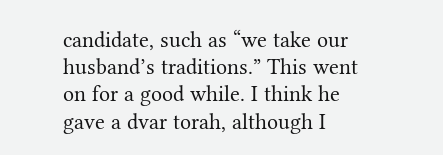candidate, such as “we take our husband’s traditions.” This went on for a good while. I think he gave a dvar torah, although I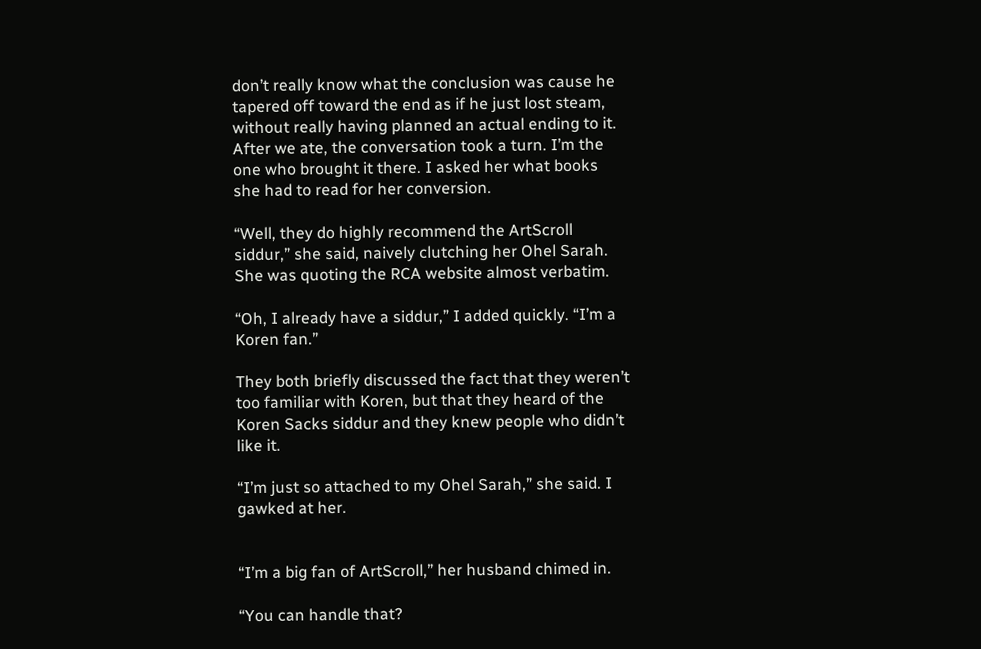don’t really know what the conclusion was cause he tapered off toward the end as if he just lost steam, without really having planned an actual ending to it. After we ate, the conversation took a turn. I’m the one who brought it there. I asked her what books she had to read for her conversion.

“Well, they do highly recommend the ArtScroll siddur,” she said, naively clutching her Ohel Sarah. She was quoting the RCA website almost verbatim.

“Oh, I already have a siddur,” I added quickly. “I’m a Koren fan.”

They both briefly discussed the fact that they weren’t too familiar with Koren, but that they heard of the Koren Sacks siddur and they knew people who didn’t like it.

“I’m just so attached to my Ohel Sarah,” she said. I gawked at her.


“I’m a big fan of ArtScroll,” her husband chimed in.

“You can handle that?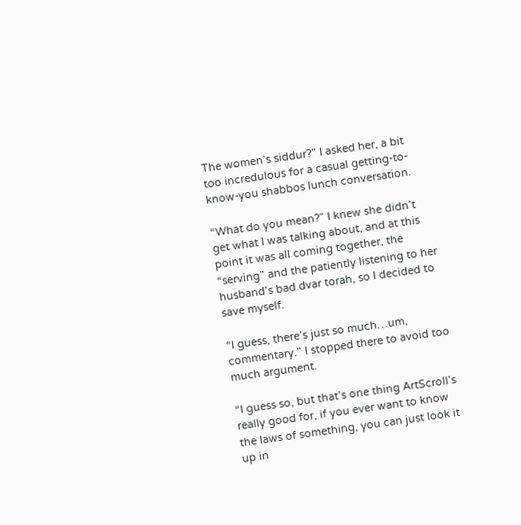The women’s siddur?” I asked her, a bit too incredulous for a casual getting-to-know-you shabbos lunch conversation.

“What do you mean?” I knew she didn’t get what I was talking about, and at this point it was all coming together, the “serving” and the patiently listening to her husband’s bad dvar torah, so I decided to save myself.

“I guess, there’s just so much…um, commentary.” I stopped there to avoid too much argument.

“I guess so, but that’s one thing ArtScroll’s really good for, if you ever want to know the laws of something, you can just look it up in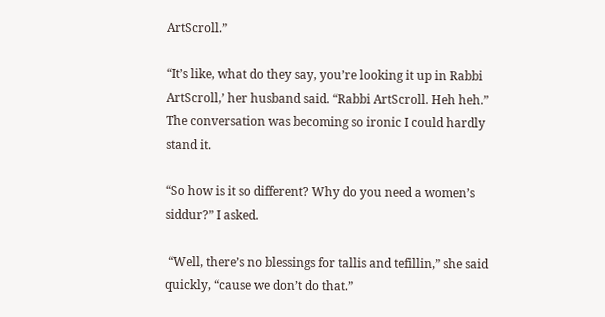ArtScroll.”

“It’s like, what do they say, you’re looking it up in Rabbi ArtScroll,’ her husband said. “Rabbi ArtScroll. Heh heh.” The conversation was becoming so ironic I could hardly stand it.

“So how is it so different? Why do you need a women’s siddur?” I asked.

 “Well, there’s no blessings for tallis and tefillin,” she said quickly, “cause we don’t do that.”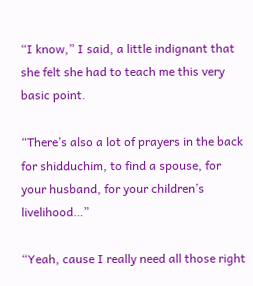“I know,” I said, a little indignant that she felt she had to teach me this very basic point.

“There’s also a lot of prayers in the back for shidduchim, to find a spouse, for your husband, for your children’s livelihood…”

“Yeah, cause I really need all those right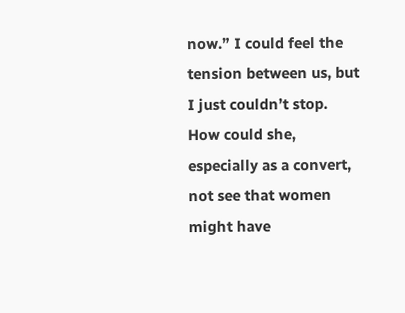now.” I could feel the tension between us, but I just couldn’t stop. How could she, especially as a convert, not see that women might have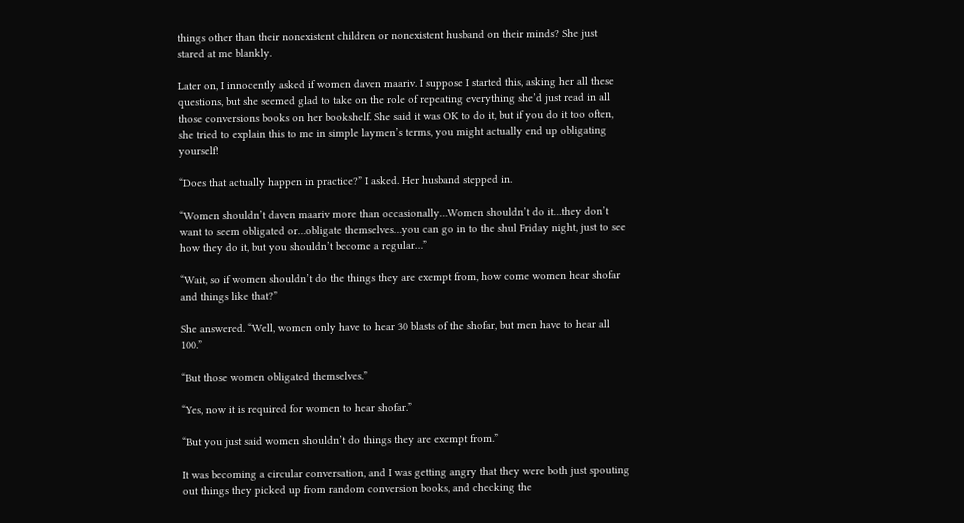things other than their nonexistent children or nonexistent husband on their minds? She just stared at me blankly.

Later on, I innocently asked if women daven maariv. I suppose I started this, asking her all these questions, but she seemed glad to take on the role of repeating everything she’d just read in all those conversions books on her bookshelf. She said it was OK to do it, but if you do it too often, she tried to explain this to me in simple laymen’s terms, you might actually end up obligating yourself!

“Does that actually happen in practice?” I asked. Her husband stepped in.

“Women shouldn’t daven maariv more than occasionally…Women shouldn’t do it…they don’t want to seem obligated or…obligate themselves…you can go in to the shul Friday night, just to see how they do it, but you shouldn’t become a regular…”

“Wait, so if women shouldn’t do the things they are exempt from, how come women hear shofar and things like that?”

She answered. “Well, women only have to hear 30 blasts of the shofar, but men have to hear all 100.”

“But those women obligated themselves.”

“Yes, now it is required for women to hear shofar.”

“But you just said women shouldn’t do things they are exempt from.”

It was becoming a circular conversation, and I was getting angry that they were both just spouting out things they picked up from random conversion books, and checking the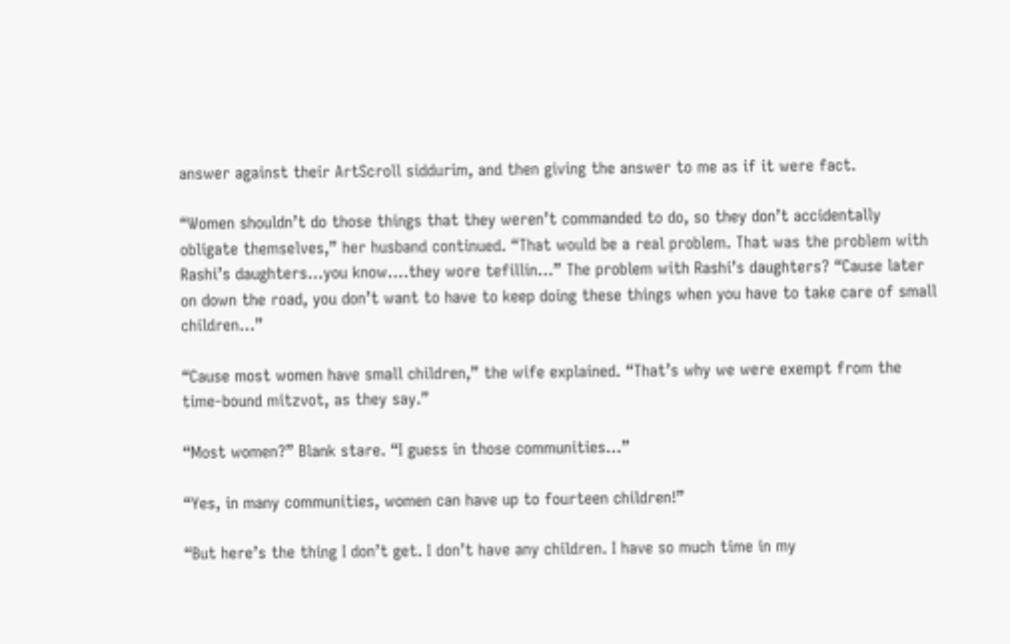answer against their ArtScroll siddurim, and then giving the answer to me as if it were fact.

“Women shouldn’t do those things that they weren’t commanded to do, so they don’t accidentally obligate themselves,” her husband continued. “That would be a real problem. That was the problem with Rashi’s daughters…you know….they wore tefillin…” The problem with Rashi’s daughters? “Cause later on down the road, you don’t want to have to keep doing these things when you have to take care of small children…”

“Cause most women have small children,” the wife explained. “That’s why we were exempt from the time-bound mitzvot, as they say.”

“Most women?” Blank stare. “I guess in those communities…”

“Yes, in many communities, women can have up to fourteen children!”

“But here’s the thing I don’t get. I don’t have any children. I have so much time in my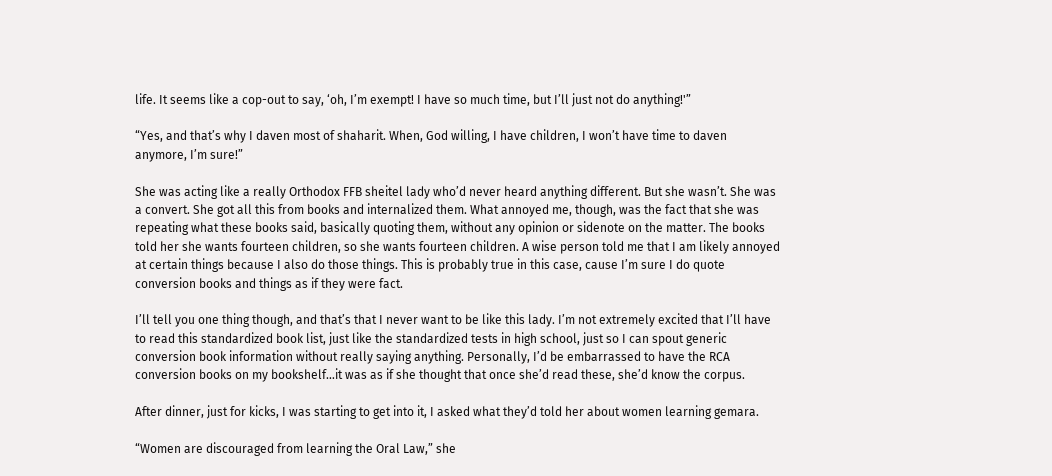life. It seems like a cop-out to say, ‘oh, I’m exempt! I have so much time, but I’ll just not do anything!'”

“Yes, and that’s why I daven most of shaharit. When, God willing, I have children, I won’t have time to daven anymore, I’m sure!”

She was acting like a really Orthodox FFB sheitel lady who’d never heard anything different. But she wasn’t. She was a convert. She got all this from books and internalized them. What annoyed me, though, was the fact that she was repeating what these books said, basically quoting them, without any opinion or sidenote on the matter. The books told her she wants fourteen children, so she wants fourteen children. A wise person told me that I am likely annoyed at certain things because I also do those things. This is probably true in this case, cause I’m sure I do quote conversion books and things as if they were fact.

I’ll tell you one thing though, and that’s that I never want to be like this lady. I’m not extremely excited that I’ll have to read this standardized book list, just like the standardized tests in high school, just so I can spout generic conversion book information without really saying anything. Personally, I’d be embarrassed to have the RCA conversion books on my bookshelf…it was as if she thought that once she’d read these, she’d know the corpus.

After dinner, just for kicks, I was starting to get into it, I asked what they’d told her about women learning gemara.

“Women are discouraged from learning the Oral Law,” she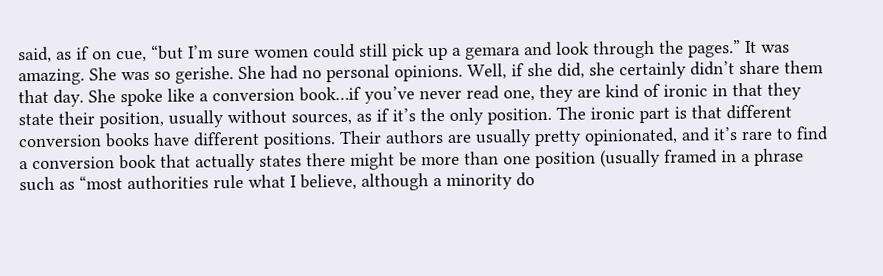said, as if on cue, “but I’m sure women could still pick up a gemara and look through the pages.” It was amazing. She was so gerishe. She had no personal opinions. Well, if she did, she certainly didn’t share them that day. She spoke like a conversion book…if you’ve never read one, they are kind of ironic in that they state their position, usually without sources, as if it’s the only position. The ironic part is that different conversion books have different positions. Their authors are usually pretty opinionated, and it’s rare to find a conversion book that actually states there might be more than one position (usually framed in a phrase such as “most authorities rule what I believe, although a minority do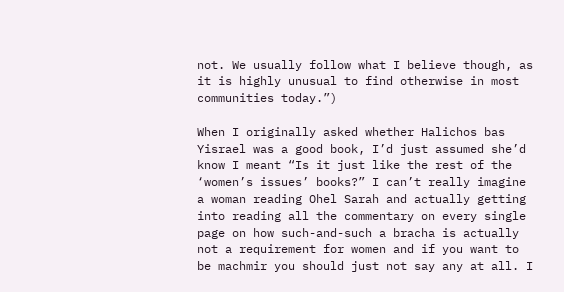not. We usually follow what I believe though, as it is highly unusual to find otherwise in most communities today.”)

When I originally asked whether Halichos bas Yisrael was a good book, I’d just assumed she’d know I meant “Is it just like the rest of the ‘women’s issues’ books?” I can’t really imagine a woman reading Ohel Sarah and actually getting into reading all the commentary on every single page on how such-and-such a bracha is actually not a requirement for women and if you want to be machmir you should just not say any at all. I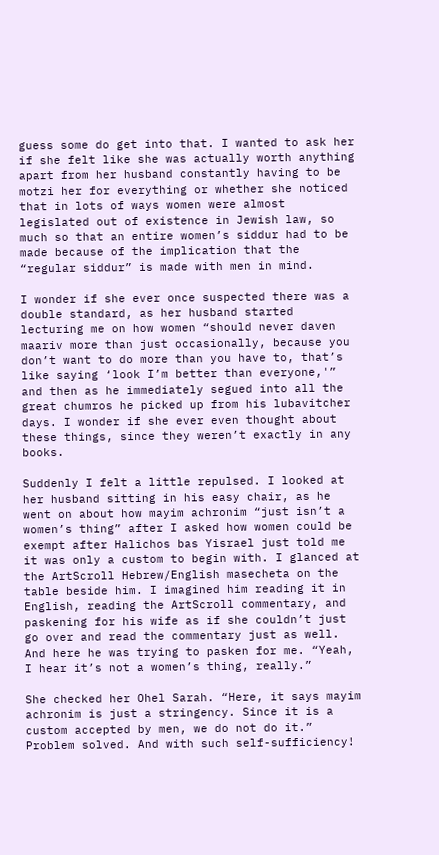guess some do get into that. I wanted to ask her if she felt like she was actually worth anything apart from her husband constantly having to be motzi her for everything or whether she noticed that in lots of ways women were almost legislated out of existence in Jewish law, so much so that an entire women’s siddur had to be made because of the implication that the “regular siddur” is made with men in mind.

I wonder if she ever once suspected there was a double standard, as her husband started lecturing me on how women “should never daven maariv more than just occasionally, because you don’t want to do more than you have to, that’s like saying ‘look I’m better than everyone,'” and then as he immediately segued into all the great chumros he picked up from his lubavitcher days. I wonder if she ever even thought about these things, since they weren’t exactly in any books.

Suddenly I felt a little repulsed. I looked at her husband sitting in his easy chair, as he went on about how mayim achronim “just isn’t a women’s thing” after I asked how women could be exempt after Halichos bas Yisrael just told me it was only a custom to begin with. I glanced at the ArtScroll Hebrew/English masecheta on the table beside him. I imagined him reading it in English, reading the ArtScroll commentary, and paskening for his wife as if she couldn’t just go over and read the commentary just as well. And here he was trying to pasken for me. “Yeah, I hear it’s not a women’s thing, really.”

She checked her Ohel Sarah. “Here, it says mayim achronim is just a stringency. Since it is a custom accepted by men, we do not do it.” Problem solved. And with such self-sufficiency!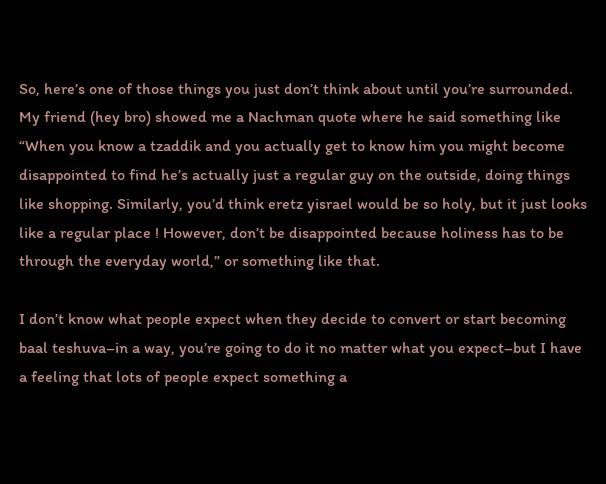So, here’s one of those things you just don’t think about until you’re surrounded. My friend (hey bro) showed me a Nachman quote where he said something like “When you know a tzaddik and you actually get to know him you might become disappointed to find he’s actually just a regular guy on the outside, doing things like shopping. Similarly, you’d think eretz yisrael would be so holy, but it just looks like a regular place ! However, don’t be disappointed because holiness has to be through the everyday world,” or something like that.

I don’t know what people expect when they decide to convert or start becoming baal teshuva–in a way, you’re going to do it no matter what you expect–but I have a feeling that lots of people expect something a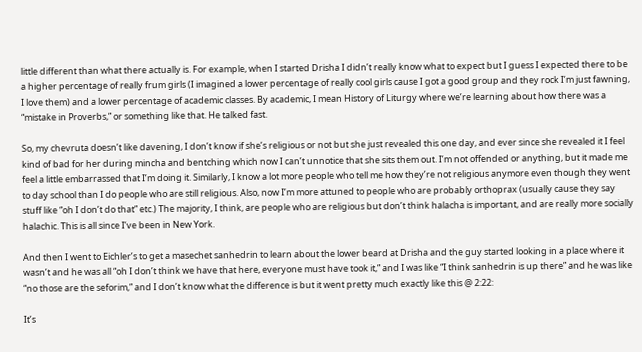little different than what there actually is. For example, when I started Drisha I didn’t really know what to expect but I guess I expected there to be a higher percentage of really frum girls (I imagined a lower percentage of really cool girls cause I got a good group and they rock I’m just fawning, I love them) and a lower percentage of academic classes. By academic, I mean History of Liturgy where we’re learning about how there was a “mistake in Proverbs,” or something like that. He talked fast.

So, my chevruta doesn’t like davening, I don’t know if she’s religious or not but she just revealed this one day, and ever since she revealed it I feel kind of bad for her during mincha and bentching which now I can’t unnotice that she sits them out. I’m not offended or anything, but it made me feel a little embarrassed that I’m doing it. Similarly, I know a lot more people who tell me how they’re not religious anymore even though they went to day school than I do people who are still religious. Also, now I’m more attuned to people who are probably orthoprax (usually cause they say stuff like “oh I don’t do that” etc.) The majority, I think, are people who are religious but don’t think halacha is important, and are really more socially halachic. This is all since I’ve been in New York.

And then I went to Eichler’s to get a masechet sanhedrin to learn about the lower beard at Drisha and the guy started looking in a place where it wasn’t and he was all “oh I don’t think we have that here, everyone must have took it,” and I was like “I think sanhedrin is up there” and he was like “no those are the seforim,” and I don’t know what the difference is but it went pretty much exactly like this @ 2:22:

It’s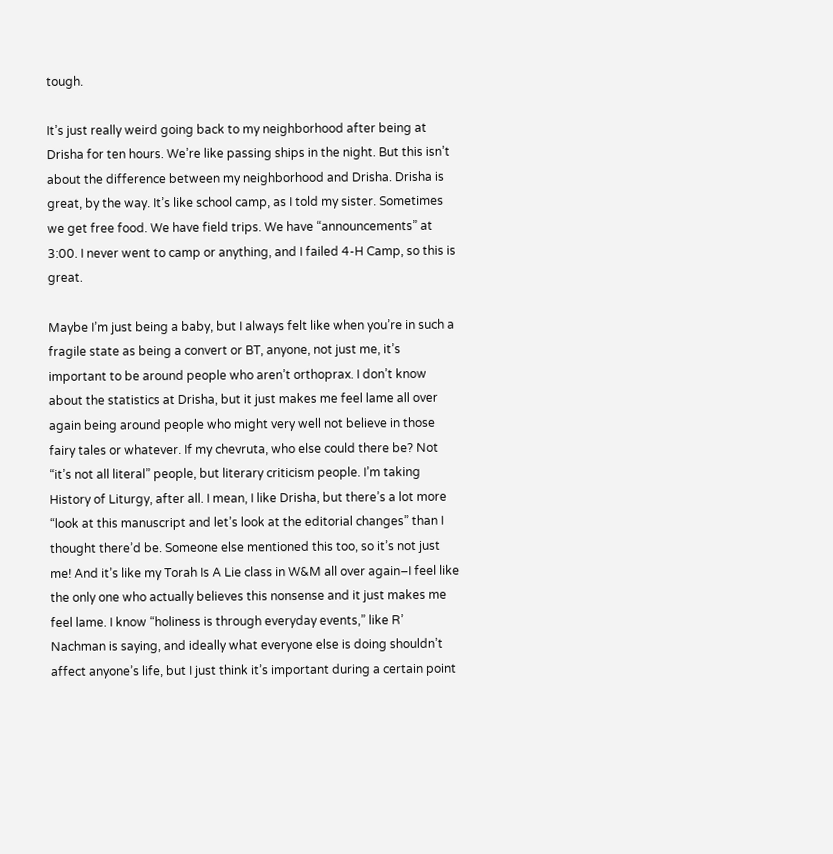tough.

It’s just really weird going back to my neighborhood after being at Drisha for ten hours. We’re like passing ships in the night. But this isn’t about the difference between my neighborhood and Drisha. Drisha is great, by the way. It’s like school camp, as I told my sister. Sometimes we get free food. We have field trips. We have “announcements” at 3:00. I never went to camp or anything, and I failed 4-H Camp, so this is great.

Maybe I’m just being a baby, but I always felt like when you’re in such a fragile state as being a convert or BT, anyone, not just me, it’s important to be around people who aren’t orthoprax. I don’t know about the statistics at Drisha, but it just makes me feel lame all over again being around people who might very well not believe in those fairy tales or whatever. If my chevruta, who else could there be? Not “it’s not all literal” people, but literary criticism people. I’m taking History of Liturgy, after all. I mean, I like Drisha, but there’s a lot more “look at this manuscript and let’s look at the editorial changes” than I thought there’d be. Someone else mentioned this too, so it’s not just me! And it’s like my Torah Is A Lie class in W&M all over again–I feel like the only one who actually believes this nonsense and it just makes me feel lame. I know “holiness is through everyday events,” like R’ Nachman is saying, and ideally what everyone else is doing shouldn’t affect anyone’s life, but I just think it’s important during a certain point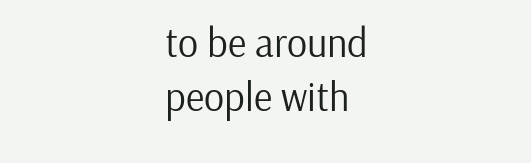to be around people with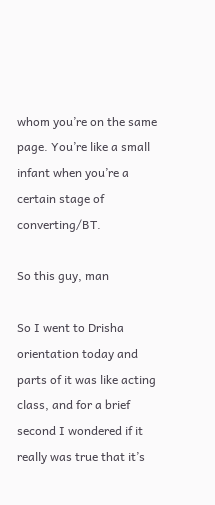whom you’re on the same page. You’re like a small infant when you’re a certain stage of converting/BT.

So this guy, man

So I went to Drisha orientation today and parts of it was like acting class, and for a brief second I wondered if it really was true that it’s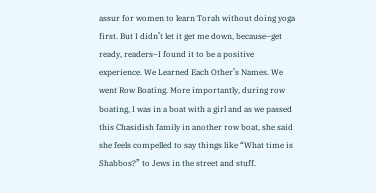assur for women to learn Torah without doing yoga first. But I didn’t let it get me down, because–get ready, readers–I found it to be a positive experience. We Learned Each Other’s Names. We went Row Boating. More importantly, during row boating, I was in a boat with a girl and as we passed this Chasidish family in another row boat, she said she feels compelled to say things like “What time is Shabbos?” to Jews in the street and stuff.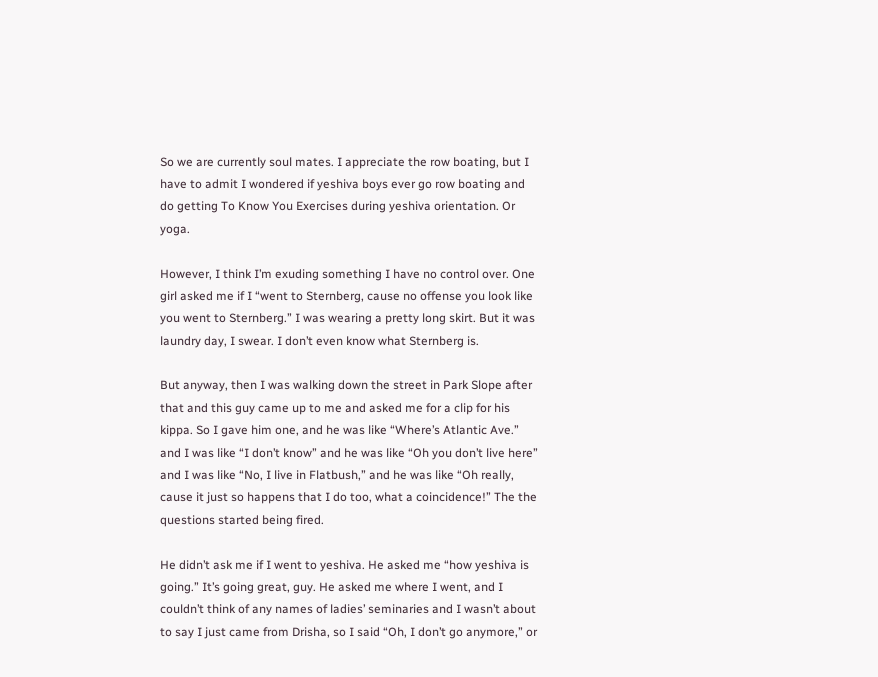So we are currently soul mates. I appreciate the row boating, but I have to admit I wondered if yeshiva boys ever go row boating and do getting To Know You Exercises during yeshiva orientation. Or yoga.

However, I think I’m exuding something I have no control over. One girl asked me if I “went to Sternberg, cause no offense you look like you went to Sternberg.” I was wearing a pretty long skirt. But it was laundry day, I swear. I don’t even know what Sternberg is.

But anyway, then I was walking down the street in Park Slope after that and this guy came up to me and asked me for a clip for his kippa. So I gave him one, and he was like “Where’s Atlantic Ave.” and I was like “I don’t know” and he was like “Oh you don’t live here” and I was like “No, I live in Flatbush,” and he was like “Oh really, cause it just so happens that I do too, what a coincidence!” The the questions started being fired.

He didn’t ask me if I went to yeshiva. He asked me “how yeshiva is going.” It’s going great, guy. He asked me where I went, and I couldn’t think of any names of ladies’ seminaries and I wasn’t about to say I just came from Drisha, so I said “Oh, I don’t go anymore,” or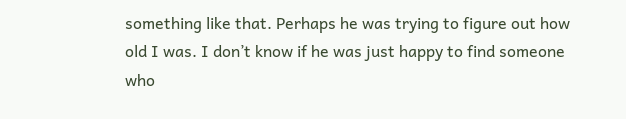something like that. Perhaps he was trying to figure out how old I was. I don’t know if he was just happy to find someone who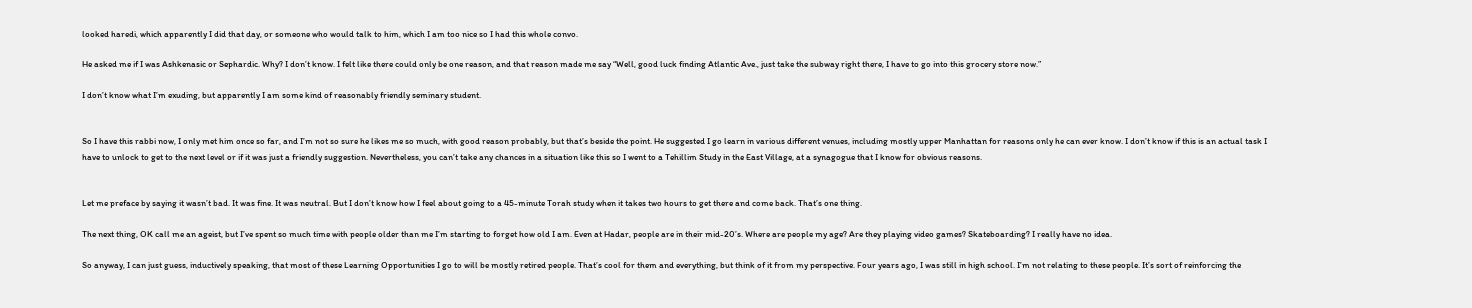looked haredi, which apparently I did that day, or someone who would talk to him, which I am too nice so I had this whole convo.

He asked me if I was Ashkenasic or Sephardic. Why? I don’t know. I felt like there could only be one reason, and that reason made me say “Well, good luck finding Atlantic Ave., just take the subway right there, I have to go into this grocery store now.”

I don’t know what I’m exuding, but apparently I am some kind of reasonably friendly seminary student.


So I have this rabbi now, I only met him once so far, and I’m not so sure he likes me so much, with good reason probably, but that’s beside the point. He suggested I go learn in various different venues, including mostly upper Manhattan for reasons only he can ever know. I don’t know if this is an actual task I have to unlock to get to the next level or if it was just a friendly suggestion. Nevertheless, you can’t take any chances in a situation like this so I went to a Tehillim Study in the East Village, at a synagogue that I know for obvious reasons.


Let me preface by saying it wasn’t bad. It was fine. It was neutral. But I don’t know how I feel about going to a 45-minute Torah study when it takes two hours to get there and come back. That’s one thing.

The next thing, OK call me an ageist, but I’ve spent so much time with people older than me I’m starting to forget how old I am. Even at Hadar, people are in their mid-20’s. Where are people my age? Are they playing video games? Skateboarding? I really have no idea.

So anyway, I can just guess, inductively speaking, that most of these Learning Opportunities I go to will be mostly retired people. That’s cool for them and everything, but think of it from my perspective. Four years ago, I was still in high school. I’m not relating to these people. It’s sort of reinforcing the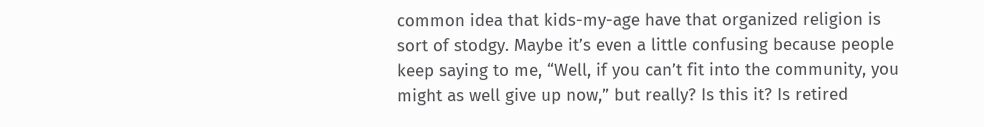common idea that kids-my-age have that organized religion is sort of stodgy. Maybe it’s even a little confusing because people keep saying to me, “Well, if you can’t fit into the community, you might as well give up now,” but really? Is this it? Is retired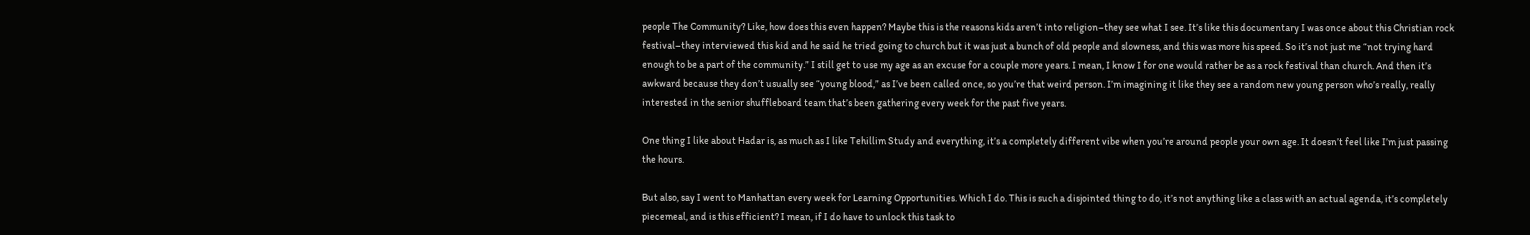people The Community? Like, how does this even happen? Maybe this is the reasons kids aren’t into religion–they see what I see. It’s like this documentary I was once about this Christian rock festival–they interviewed this kid and he said he tried going to church but it was just a bunch of old people and slowness, and this was more his speed. So it’s not just me “not trying hard enough to be a part of the community.” I still get to use my age as an excuse for a couple more years. I mean, I know I for one would rather be as a rock festival than church. And then it’s awkward because they don’t usually see “young blood,” as I’ve been called once, so you’re that weird person. I’m imagining it like they see a random new young person who’s really, really interested in the senior shuffleboard team that’s been gathering every week for the past five years.

One thing I like about Hadar is, as much as I like Tehillim Study and everything, it’s a completely different vibe when you’re around people your own age. It doesn’t feel like I’m just passing the hours.

But also, say I went to Manhattan every week for Learning Opportunities. Which I do. This is such a disjointed thing to do, it’s not anything like a class with an actual agenda, it’s completely piecemeal, and is this efficient? I mean, if I do have to unlock this task to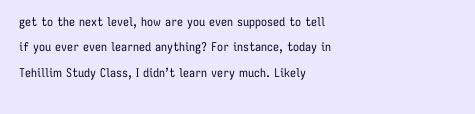get to the next level, how are you even supposed to tell if you ever even learned anything? For instance, today in Tehillim Study Class, I didn’t learn very much. Likely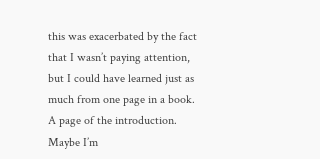this was exacerbated by the fact that I wasn’t paying attention, but I could have learned just as much from one page in a book. A page of the introduction. Maybe I’m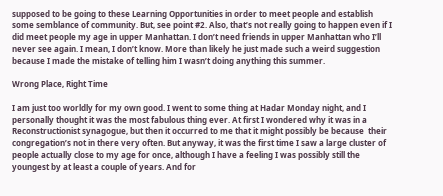supposed to be going to these Learning Opportunities in order to meet people and establish some semblance of community. But, see point #2. Also, that’s not really going to happen even if I did meet people my age in upper Manhattan. I don’t need friends in upper Manhattan who I’ll never see again. I mean, I don’t know. More than likely he just made such a weird suggestion because I made the mistake of telling him I wasn’t doing anything this summer.

Wrong Place, Right Time

I am just too worldly for my own good. I went to some thing at Hadar Monday night, and I personally thought it was the most fabulous thing ever. At first I wondered why it was in a Reconstructionist synagogue, but then it occurred to me that it might possibly be because  their congregation’s not in there very often. But anyway, it was the first time I saw a large cluster of people actually close to my age for once, although I have a feeling I was possibly still the youngest by at least a couple of years. And for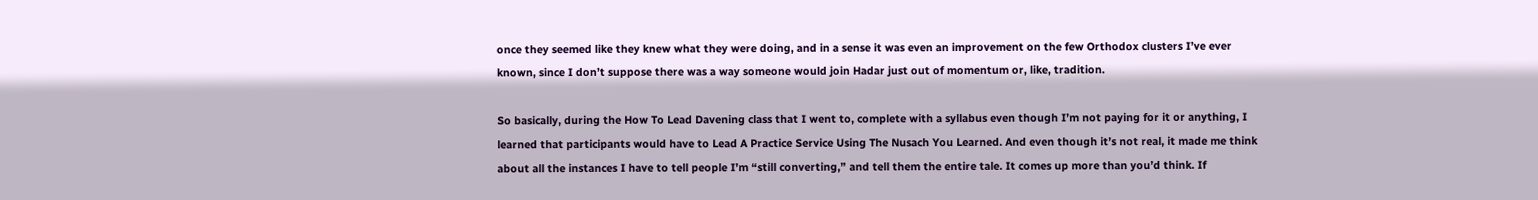once they seemed like they knew what they were doing, and in a sense it was even an improvement on the few Orthodox clusters I’ve ever known, since I don’t suppose there was a way someone would join Hadar just out of momentum or, like, tradition.

So basically, during the How To Lead Davening class that I went to, complete with a syllabus even though I’m not paying for it or anything, I learned that participants would have to Lead A Practice Service Using The Nusach You Learned. And even though it’s not real, it made me think about all the instances I have to tell people I’m “still converting,” and tell them the entire tale. It comes up more than you’d think. If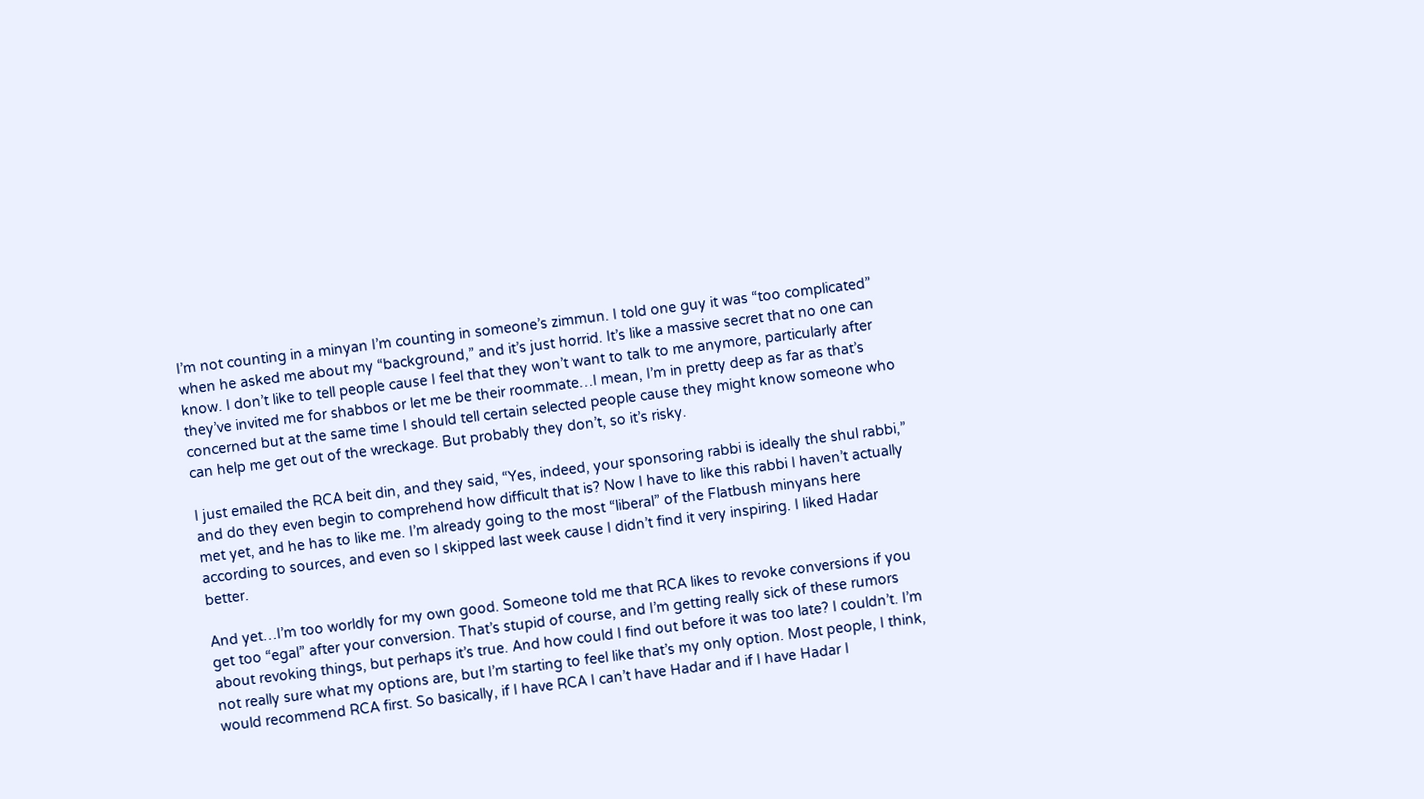I’m not counting in a minyan I’m counting in someone’s zimmun. I told one guy it was “too complicated” when he asked me about my “background,” and it’s just horrid. It’s like a massive secret that no one can know. I don’t like to tell people cause I feel that they won’t want to talk to me anymore, particularly after they’ve invited me for shabbos or let me be their roommate…I mean, I’m in pretty deep as far as that’s concerned but at the same time I should tell certain selected people cause they might know someone who can help me get out of the wreckage. But probably they don’t, so it’s risky.

I just emailed the RCA beit din, and they said, “Yes, indeed, your sponsoring rabbi is ideally the shul rabbi,” and do they even begin to comprehend how difficult that is? Now I have to like this rabbi I haven’t actually met yet, and he has to like me. I’m already going to the most “liberal” of the Flatbush minyans here according to sources, and even so I skipped last week cause I didn’t find it very inspiring. I liked Hadar better.

And yet…I’m too worldly for my own good. Someone told me that RCA likes to revoke conversions if you get too “egal” after your conversion. That’s stupid of course, and I’m getting really sick of these rumors about revoking things, but perhaps it’s true. And how could I find out before it was too late? I couldn’t. I’m not really sure what my options are, but I’m starting to feel like that’s my only option. Most people, I think, would recommend RCA first. So basically, if I have RCA I can’t have Hadar and if I have Hadar I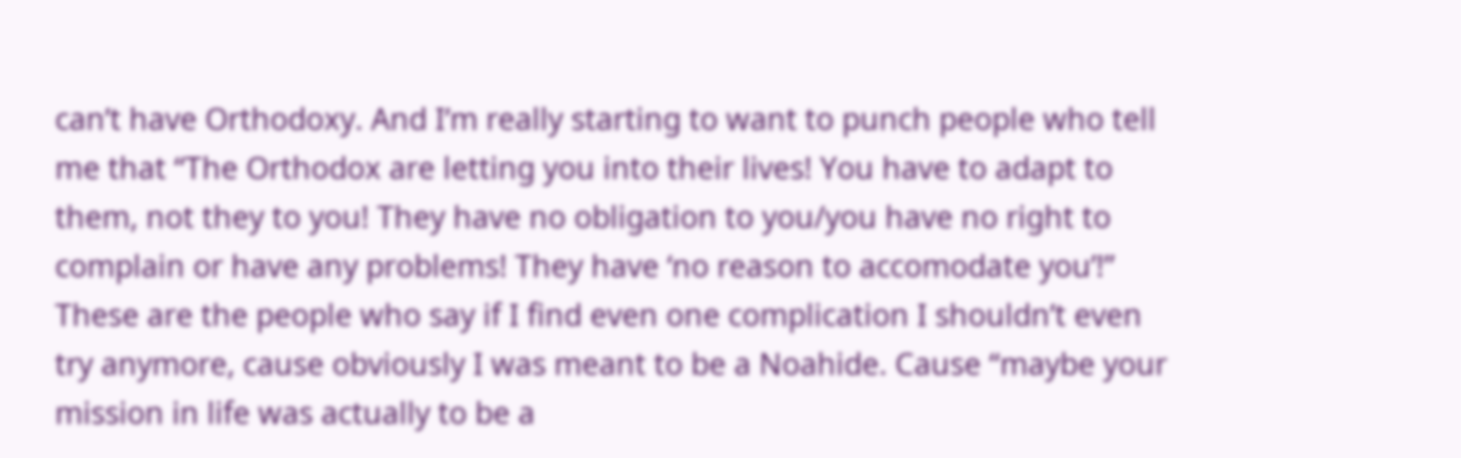can’t have Orthodoxy. And I’m really starting to want to punch people who tell me that “The Orthodox are letting you into their lives! You have to adapt to them, not they to you! They have no obligation to you/you have no right to complain or have any problems! They have ‘no reason to accomodate you’!” These are the people who say if I find even one complication I shouldn’t even try anymore, cause obviously I was meant to be a Noahide. Cause “maybe your mission in life was actually to be a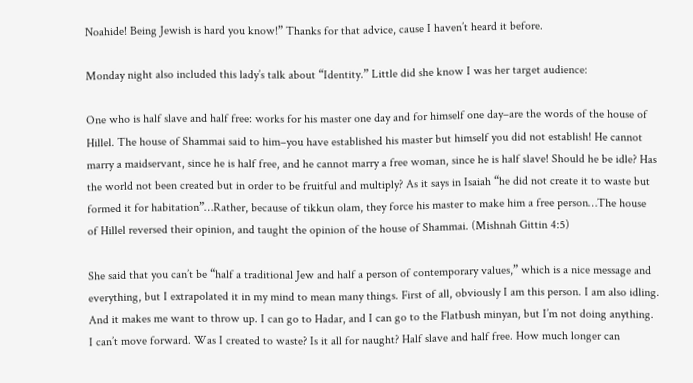Noahide! Being Jewish is hard you know!” Thanks for that advice, cause I haven’t heard it before.

Monday night also included this lady’s talk about “Identity.” Little did she know I was her target audience:

One who is half slave and half free: works for his master one day and for himself one day–are the words of the house of Hillel. The house of Shammai said to him–you have established his master but himself you did not establish! He cannot marry a maidservant, since he is half free, and he cannot marry a free woman, since he is half slave! Should he be idle? Has the world not been created but in order to be fruitful and multiply? As it says in Isaiah “he did not create it to waste but formed it for habitation”…Rather, because of tikkun olam, they force his master to make him a free person…The house of Hillel reversed their opinion, and taught the opinion of the house of Shammai. (Mishnah Gittin 4:5)

She said that you can’t be “half a traditional Jew and half a person of contemporary values,” which is a nice message and everything, but I extrapolated it in my mind to mean many things. First of all, obviously I am this person. I am also idling. And it makes me want to throw up. I can go to Hadar, and I can go to the Flatbush minyan, but I’m not doing anything. I can’t move forward. Was I created to waste? Is it all for naught? Half slave and half free. How much longer can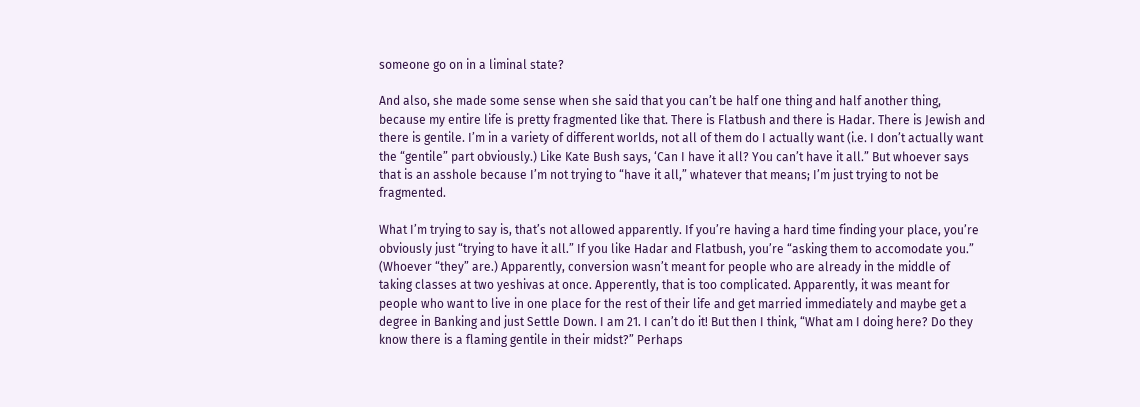someone go on in a liminal state?

And also, she made some sense when she said that you can’t be half one thing and half another thing, because my entire life is pretty fragmented like that. There is Flatbush and there is Hadar. There is Jewish and there is gentile. I’m in a variety of different worlds, not all of them do I actually want (i.e. I don’t actually want the “gentile” part obviously.) Like Kate Bush says, ‘Can I have it all? You can’t have it all.” But whoever says that is an asshole because I’m not trying to “have it all,” whatever that means; I’m just trying to not be fragmented.

What I’m trying to say is, that’s not allowed apparently. If you’re having a hard time finding your place, you’re obviously just “trying to have it all.” If you like Hadar and Flatbush, you’re “asking them to accomodate you.” (Whoever “they” are.) Apparently, conversion wasn’t meant for people who are already in the middle of taking classes at two yeshivas at once. Apperently, that is too complicated. Apparently, it was meant for people who want to live in one place for the rest of their life and get married immediately and maybe get a degree in Banking and just Settle Down. I am 21. I can’t do it! But then I think, “What am I doing here? Do they know there is a flaming gentile in their midst?” Perhaps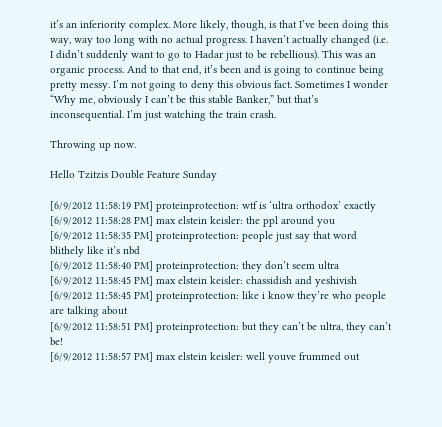it’s an inferiority complex. More likely, though, is that I’ve been doing this way, way too long with no actual progress. I haven’t actually changed (i.e. I didn’t suddenly want to go to Hadar just to be rebellious). This was an organic process. And to that end, it’s been and is going to continue being pretty messy. I’m not going to deny this obvious fact. Sometimes I wonder “Why me, obviously I can’t be this stable Banker,” but that’s inconsequential. I’m just watching the train crash.

Throwing up now.

Hello Tzitzis Double Feature Sunday

[6/9/2012 11:58:19 PM] proteinprotection: wtf is ‘ultra orthodox’ exactly
[6/9/2012 11:58:28 PM] max elstein keisler: the ppl around you
[6/9/2012 11:58:35 PM] proteinprotection: people just say that word blithely like it’s nbd
[6/9/2012 11:58:40 PM] proteinprotection: they don’t seem ultra
[6/9/2012 11:58:45 PM] max elstein keisler: chassidish and yeshivish
[6/9/2012 11:58:45 PM] proteinprotection: like i know they’re who people are talking about
[6/9/2012 11:58:51 PM] proteinprotection: but they can’t be ultra, they can’t be!
[6/9/2012 11:58:57 PM] max elstein keisler: well youve frummed out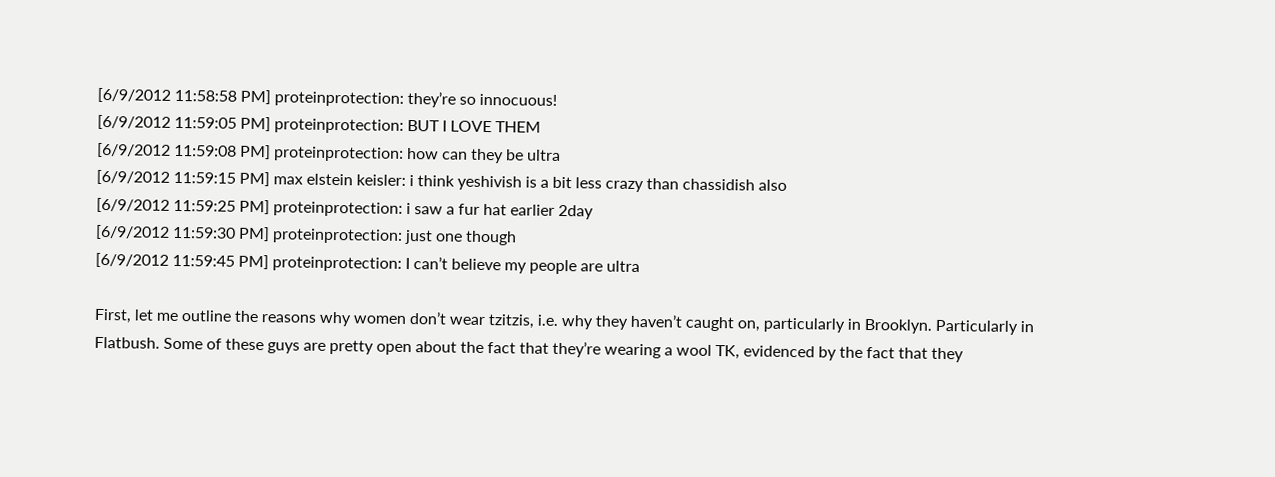[6/9/2012 11:58:58 PM] proteinprotection: they’re so innocuous!
[6/9/2012 11:59:05 PM] proteinprotection: BUT I LOVE THEM
[6/9/2012 11:59:08 PM] proteinprotection: how can they be ultra
[6/9/2012 11:59:15 PM] max elstein keisler: i think yeshivish is a bit less crazy than chassidish also
[6/9/2012 11:59:25 PM] proteinprotection: i saw a fur hat earlier 2day
[6/9/2012 11:59:30 PM] proteinprotection: just one though
[6/9/2012 11:59:45 PM] proteinprotection: I can’t believe my people are ultra

First, let me outline the reasons why women don’t wear tzitzis, i.e. why they haven’t caught on, particularly in Brooklyn. Particularly in Flatbush. Some of these guys are pretty open about the fact that they’re wearing a wool TK, evidenced by the fact that they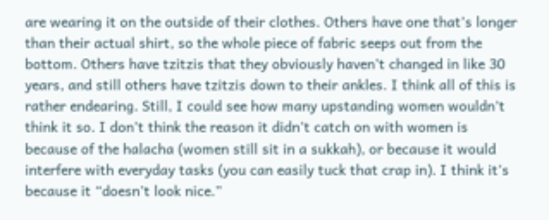are wearing it on the outside of their clothes. Others have one that’s longer than their actual shirt, so the whole piece of fabric seeps out from the bottom. Others have tzitzis that they obviously haven’t changed in like 30 years, and still others have tzitzis down to their ankles. I think all of this is rather endearing. Still, I could see how many upstanding women wouldn’t think it so. I don’t think the reason it didn’t catch on with women is because of the halacha (women still sit in a sukkah), or because it would interfere with everyday tasks (you can easily tuck that crap in). I think it’s because it “doesn’t look nice.”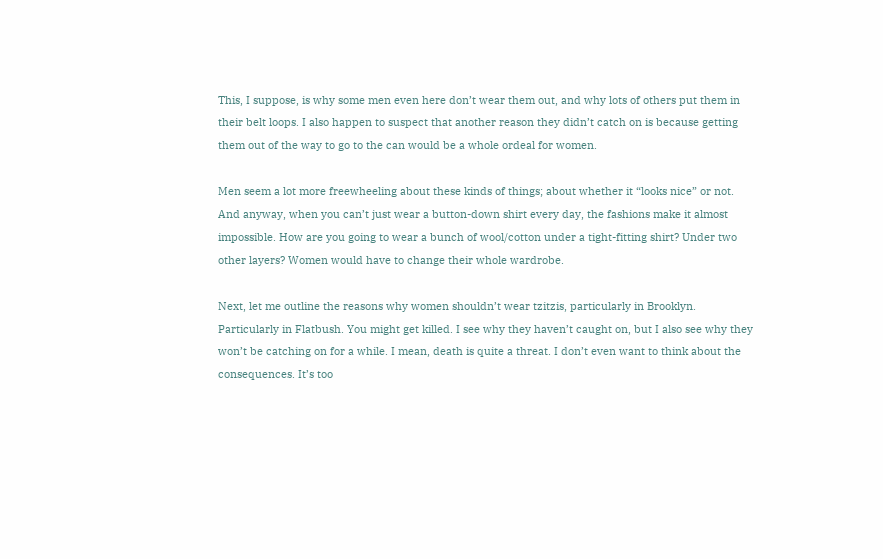This, I suppose, is why some men even here don’t wear them out, and why lots of others put them in their belt loops. I also happen to suspect that another reason they didn’t catch on is because getting them out of the way to go to the can would be a whole ordeal for women.

Men seem a lot more freewheeling about these kinds of things; about whether it “looks nice” or not. And anyway, when you can’t just wear a button-down shirt every day, the fashions make it almost impossible. How are you going to wear a bunch of wool/cotton under a tight-fitting shirt? Under two other layers? Women would have to change their whole wardrobe.

Next, let me outline the reasons why women shouldn’t wear tzitzis, particularly in Brooklyn. Particularly in Flatbush. You might get killed. I see why they haven’t caught on, but I also see why they won’t be catching on for a while. I mean, death is quite a threat. I don’t even want to think about the consequences. It’s too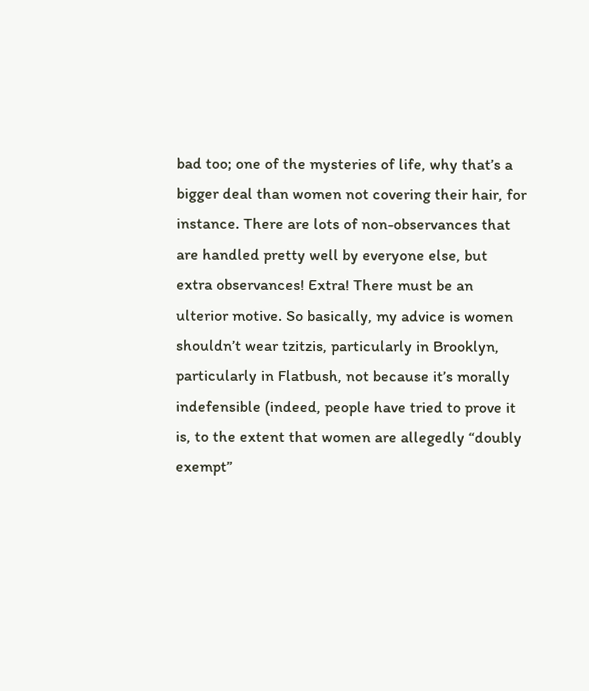bad too; one of the mysteries of life, why that’s a bigger deal than women not covering their hair, for instance. There are lots of non-observances that are handled pretty well by everyone else, but extra observances! Extra! There must be an ulterior motive. So basically, my advice is women shouldn’t wear tzitzis, particularly in Brooklyn, particularly in Flatbush, not because it’s morally indefensible (indeed, people have tried to prove it is, to the extent that women are allegedly “doubly exempt”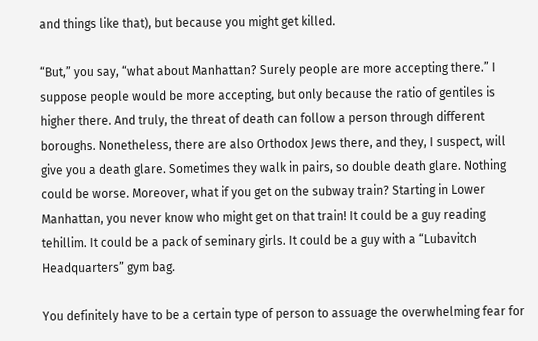and things like that), but because you might get killed.

“But,” you say, “what about Manhattan? Surely people are more accepting there.” I suppose people would be more accepting, but only because the ratio of gentiles is higher there. And truly, the threat of death can follow a person through different boroughs. Nonetheless, there are also Orthodox Jews there, and they, I suspect, will give you a death glare. Sometimes they walk in pairs, so double death glare. Nothing could be worse. Moreover, what if you get on the subway train? Starting in Lower Manhattan, you never know who might get on that train! It could be a guy reading tehillim. It could be a pack of seminary girls. It could be a guy with a “Lubavitch Headquarters” gym bag.

You definitely have to be a certain type of person to assuage the overwhelming fear for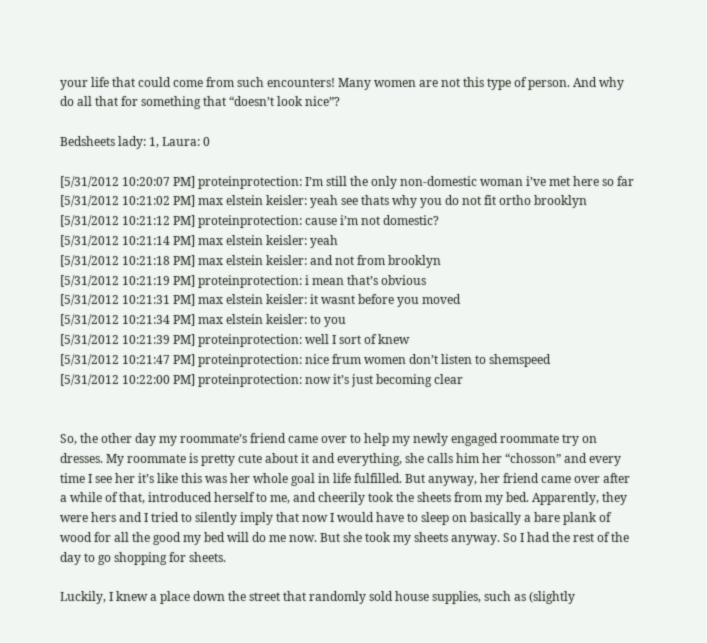your life that could come from such encounters! Many women are not this type of person. And why do all that for something that “doesn’t look nice”?

Bedsheets lady: 1, Laura: 0

[5/31/2012 10:20:07 PM] proteinprotection: I’m still the only non-domestic woman i’ve met here so far
[5/31/2012 10:21:02 PM] max elstein keisler: yeah see thats why you do not fit ortho brooklyn
[5/31/2012 10:21:12 PM] proteinprotection: cause i’m not domestic?
[5/31/2012 10:21:14 PM] max elstein keisler: yeah
[5/31/2012 10:21:18 PM] max elstein keisler: and not from brooklyn
[5/31/2012 10:21:19 PM] proteinprotection: i mean that’s obvious
[5/31/2012 10:21:31 PM] max elstein keisler: it wasnt before you moved
[5/31/2012 10:21:34 PM] max elstein keisler: to you
[5/31/2012 10:21:39 PM] proteinprotection: well I sort of knew
[5/31/2012 10:21:47 PM] proteinprotection: nice frum women don’t listen to shemspeed
[5/31/2012 10:22:00 PM] proteinprotection: now it’s just becoming clear


So, the other day my roommate’s friend came over to help my newly engaged roommate try on dresses. My roommate is pretty cute about it and everything, she calls him her “chosson” and every time I see her it’s like this was her whole goal in life fulfilled. But anyway, her friend came over after a while of that, introduced herself to me, and cheerily took the sheets from my bed. Apparently, they were hers and I tried to silently imply that now I would have to sleep on basically a bare plank of wood for all the good my bed will do me now. But she took my sheets anyway. So I had the rest of the day to go shopping for sheets.

Luckily, I knew a place down the street that randomly sold house supplies, such as (slightly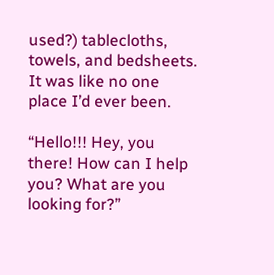used?) tablecloths, towels, and bedsheets. It was like no one place I’d ever been.

“Hello!!! Hey, you there! How can I help you? What are you looking for?”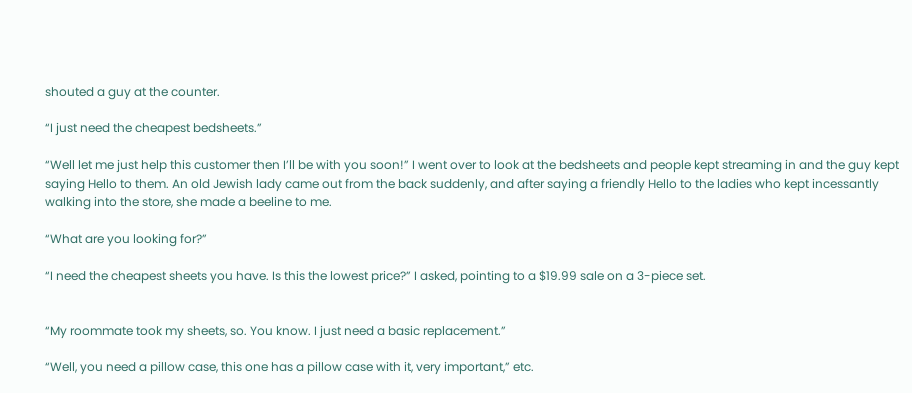shouted a guy at the counter.

“I just need the cheapest bedsheets.”

“Well let me just help this customer then I’ll be with you soon!” I went over to look at the bedsheets and people kept streaming in and the guy kept saying Hello to them. An old Jewish lady came out from the back suddenly, and after saying a friendly Hello to the ladies who kept incessantly walking into the store, she made a beeline to me.

“What are you looking for?”

“I need the cheapest sheets you have. Is this the lowest price?” I asked, pointing to a $19.99 sale on a 3-piece set.


“My roommate took my sheets, so. You know. I just need a basic replacement.”

“Well, you need a pillow case, this one has a pillow case with it, very important,” etc.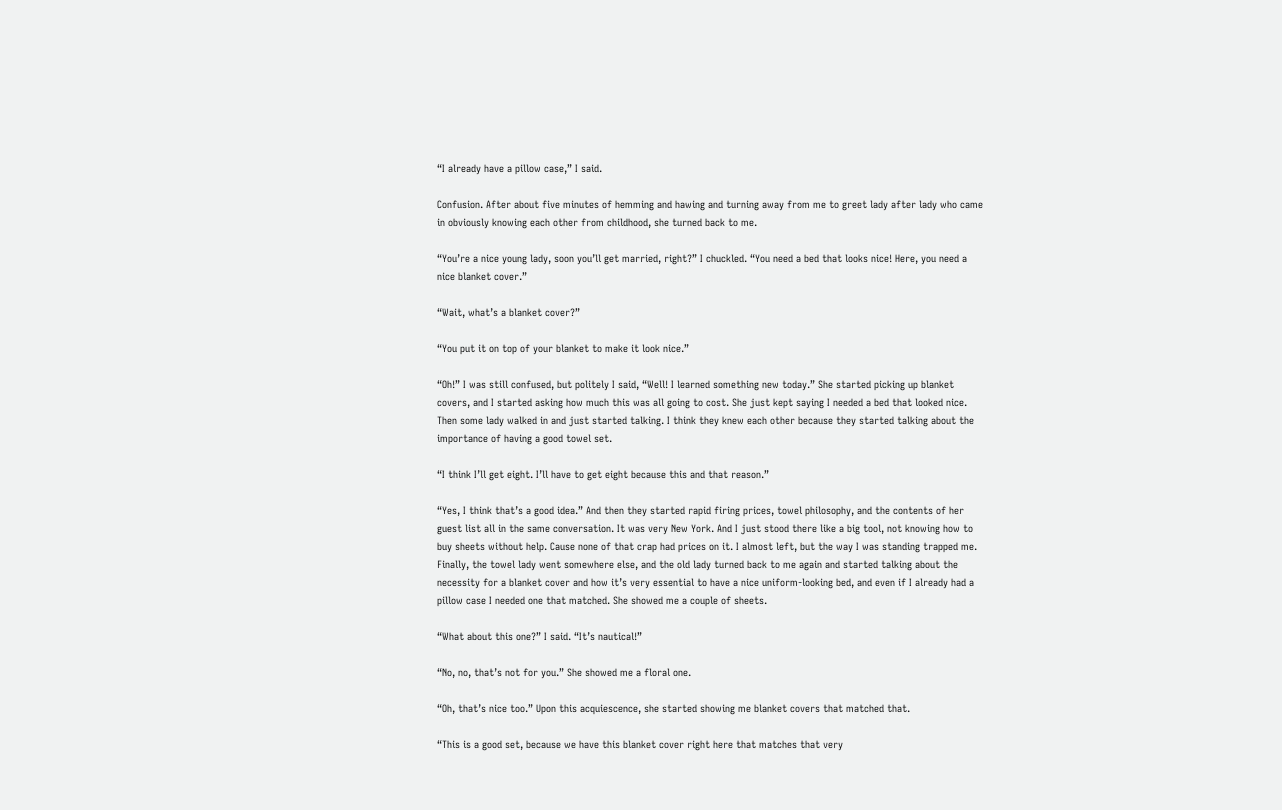“I already have a pillow case,” I said.

Confusion. After about five minutes of hemming and hawing and turning away from me to greet lady after lady who came in obviously knowing each other from childhood, she turned back to me.

“You’re a nice young lady, soon you’ll get married, right?” I chuckled. “You need a bed that looks nice! Here, you need a nice blanket cover.”

“Wait, what’s a blanket cover?”

“You put it on top of your blanket to make it look nice.”

“Oh!” I was still confused, but politely I said, “Well! I learned something new today.” She started picking up blanket covers, and I started asking how much this was all going to cost. She just kept saying I needed a bed that looked nice. Then some lady walked in and just started talking. I think they knew each other because they started talking about the importance of having a good towel set.

“I think I’ll get eight. I’ll have to get eight because this and that reason.”

“Yes, I think that’s a good idea.” And then they started rapid firing prices, towel philosophy, and the contents of her guest list all in the same conversation. It was very New York. And I just stood there like a big tool, not knowing how to buy sheets without help. Cause none of that crap had prices on it. I almost left, but the way I was standing trapped me. Finally, the towel lady went somewhere else, and the old lady turned back to me again and started talking about the necessity for a blanket cover and how it’s very essential to have a nice uniform-looking bed, and even if I already had a pillow case I needed one that matched. She showed me a couple of sheets.

“What about this one?” I said. “It’s nautical!”

“No, no, that’s not for you.” She showed me a floral one.

“Oh, that’s nice too.” Upon this acquiescence, she started showing me blanket covers that matched that.

“This is a good set, because we have this blanket cover right here that matches that very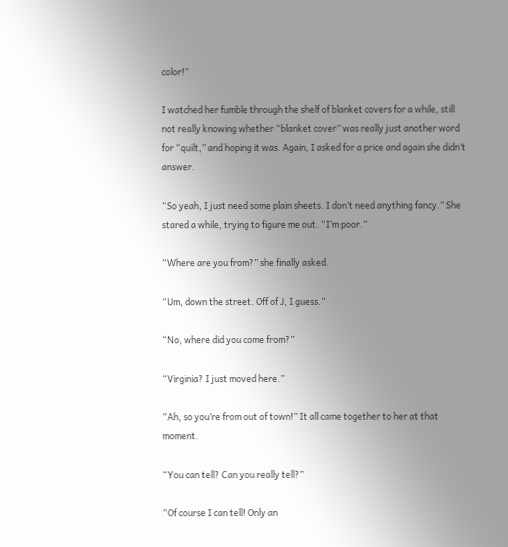color!”

I watched her fumble through the shelf of blanket covers for a while, still not really knowing whether “blanket cover” was really just another word for “quilt,” and hoping it was. Again, I asked for a price and again she didn’t answer.

“So yeah, I just need some plain sheets. I don’t need anything fancy.” She stared a while, trying to figure me out. “I’m poor.”

“Where are you from?” she finally asked.

“Um, down the street. Off of J, I guess.”

“No, where did you come from?”

“Virginia? I just moved here.”

“Ah, so you’re from out of town!” It all came together to her at that moment.

“You can tell? Can you really tell?”

“Of course I can tell! Only an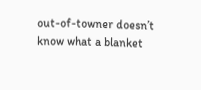out-of-towner doesn’t know what a blanket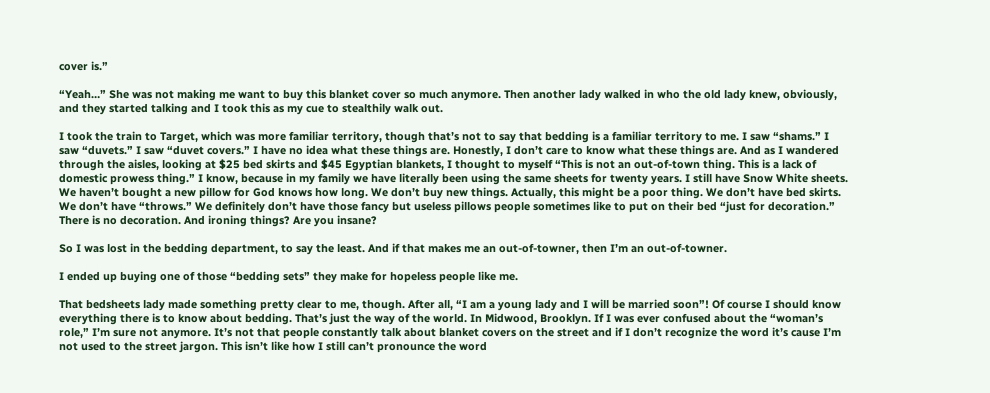cover is.”

“Yeah…” She was not making me want to buy this blanket cover so much anymore. Then another lady walked in who the old lady knew, obviously, and they started talking and I took this as my cue to stealthily walk out.

I took the train to Target, which was more familiar territory, though that’s not to say that bedding is a familiar territory to me. I saw “shams.” I saw “duvets.” I saw “duvet covers.” I have no idea what these things are. Honestly, I don’t care to know what these things are. And as I wandered through the aisles, looking at $25 bed skirts and $45 Egyptian blankets, I thought to myself “This is not an out-of-town thing. This is a lack of domestic prowess thing.” I know, because in my family we have literally been using the same sheets for twenty years. I still have Snow White sheets. We haven’t bought a new pillow for God knows how long. We don’t buy new things. Actually, this might be a poor thing. We don’t have bed skirts. We don’t have “throws.” We definitely don’t have those fancy but useless pillows people sometimes like to put on their bed “just for decoration.” There is no decoration. And ironing things? Are you insane?

So I was lost in the bedding department, to say the least. And if that makes me an out-of-towner, then I’m an out-of-towner.

I ended up buying one of those “bedding sets” they make for hopeless people like me.

That bedsheets lady made something pretty clear to me, though. After all, “I am a young lady and I will be married soon”! Of course I should know everything there is to know about bedding. That’s just the way of the world. In Midwood, Brooklyn. If I was ever confused about the “woman’s role,” I’m sure not anymore. It’s not that people constantly talk about blanket covers on the street and if I don’t recognize the word it’s cause I’m not used to the street jargon. This isn’t like how I still can’t pronounce the word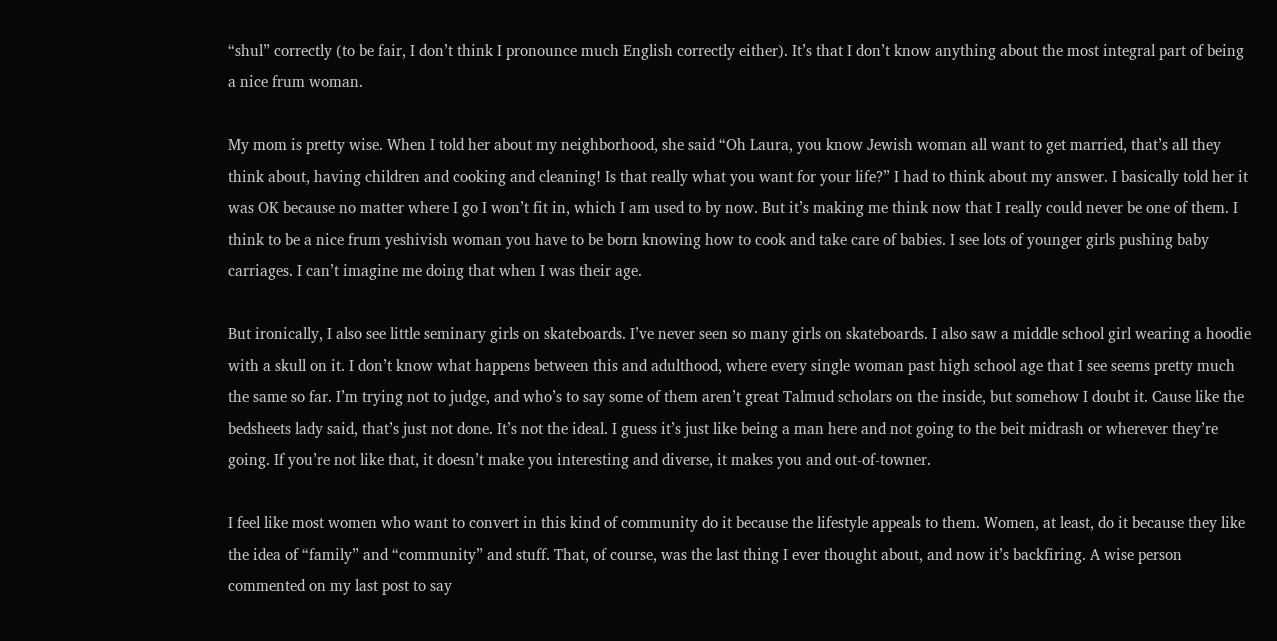“shul” correctly (to be fair, I don’t think I pronounce much English correctly either). It’s that I don’t know anything about the most integral part of being a nice frum woman.

My mom is pretty wise. When I told her about my neighborhood, she said “Oh Laura, you know Jewish woman all want to get married, that’s all they think about, having children and cooking and cleaning! Is that really what you want for your life?” I had to think about my answer. I basically told her it was OK because no matter where I go I won’t fit in, which I am used to by now. But it’s making me think now that I really could never be one of them. I think to be a nice frum yeshivish woman you have to be born knowing how to cook and take care of babies. I see lots of younger girls pushing baby carriages. I can’t imagine me doing that when I was their age.

But ironically, I also see little seminary girls on skateboards. I’ve never seen so many girls on skateboards. I also saw a middle school girl wearing a hoodie with a skull on it. I don’t know what happens between this and adulthood, where every single woman past high school age that I see seems pretty much the same so far. I’m trying not to judge, and who’s to say some of them aren’t great Talmud scholars on the inside, but somehow I doubt it. Cause like the bedsheets lady said, that’s just not done. It’s not the ideal. I guess it’s just like being a man here and not going to the beit midrash or wherever they’re going. If you’re not like that, it doesn’t make you interesting and diverse, it makes you and out-of-towner.

I feel like most women who want to convert in this kind of community do it because the lifestyle appeals to them. Women, at least, do it because they like the idea of “family” and “community” and stuff. That, of course, was the last thing I ever thought about, and now it’s backfiring. A wise person commented on my last post to say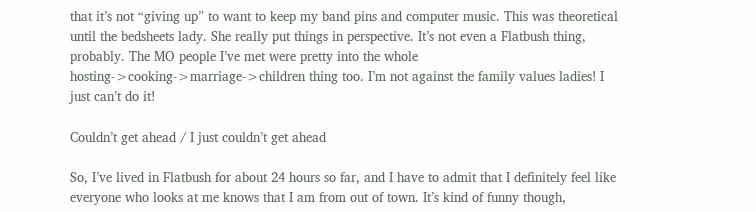that it’s not “giving up” to want to keep my band pins and computer music. This was theoretical until the bedsheets lady. She really put things in perspective. It’s not even a Flatbush thing, probably. The MO people I’ve met were pretty into the whole hosting->cooking->marriage->children thing too. I’m not against the family values ladies! I just can’t do it!

Couldn’t get ahead / I just couldn’t get ahead

So, I’ve lived in Flatbush for about 24 hours so far, and I have to admit that I definitely feel like everyone who looks at me knows that I am from out of town. It’s kind of funny though,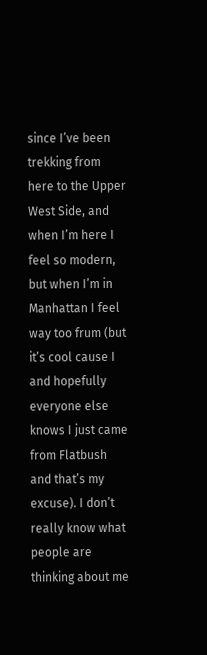since I’ve been trekking from here to the Upper West Side, and when I’m here I feel so modern, but when I’m in Manhattan I feel way too frum (but it’s cool cause I and hopefully everyone else knows I just came from Flatbush and that’s my excuse). I don’t really know what people are thinking about me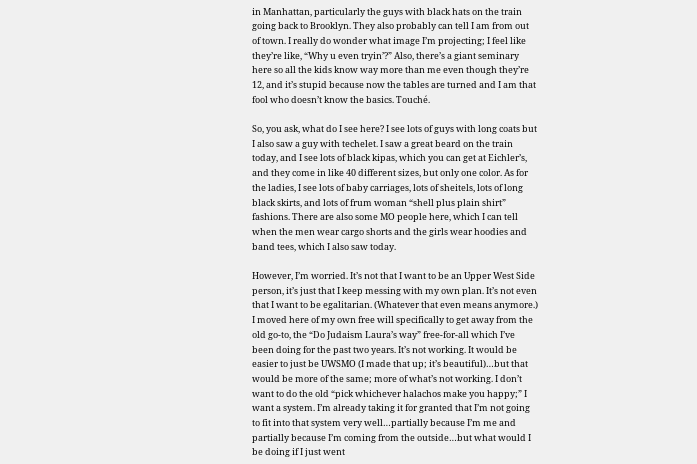in Manhattan, particularly the guys with black hats on the train going back to Brooklyn. They also probably can tell I am from out of town. I really do wonder what image I’m projecting; I feel like they’re like, “Why u even tryin’?” Also, there’s a giant seminary here so all the kids know way more than me even though they’re 12, and it’s stupid because now the tables are turned and I am that fool who doesn’t know the basics. Touché.

So, you ask, what do I see here? I see lots of guys with long coats but I also saw a guy with techelet. I saw a great beard on the train today, and I see lots of black kipas, which you can get at Eichler’s, and they come in like 40 different sizes, but only one color. As for the ladies, I see lots of baby carriages, lots of sheitels, lots of long black skirts, and lots of frum woman “shell plus plain shirt” fashions. There are also some MO people here, which I can tell when the men wear cargo shorts and the girls wear hoodies and band tees, which I also saw today.

However, I’m worried. It’s not that I want to be an Upper West Side person, it’s just that I keep messing with my own plan. It’s not even that I want to be egalitarian. (Whatever that even means anymore.) I moved here of my own free will specifically to get away from the old go-to, the “Do Judaism Laura’s way” free-for-all which I’ve been doing for the past two years. It’s not working. It would be easier to just be UWSMO (I made that up; it’s beautiful)…but that would be more of the same; more of what’s not working. I don’t want to do the old “pick whichever halachos make you happy;” I want a system. I’m already taking it for granted that I’m not going to fit into that system very well…partially because I’m me and partially because I’m coming from the outside…but what would I be doing if I just went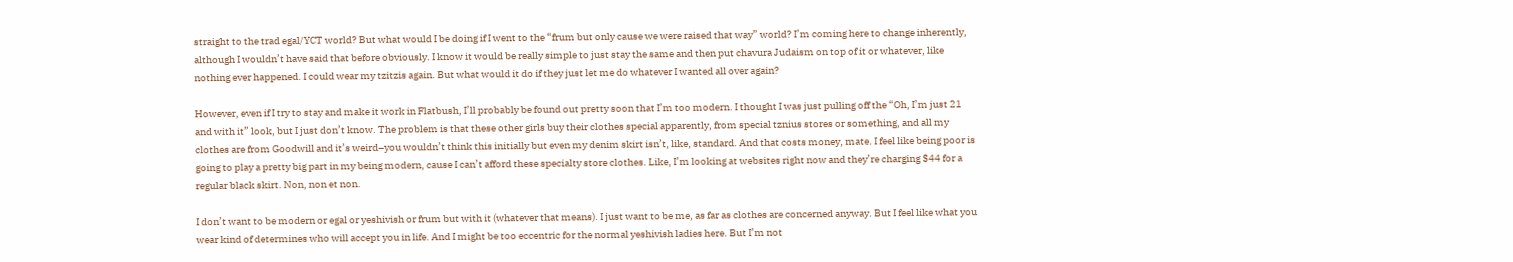straight to the trad egal/YCT world? But what would I be doing if I went to the “frum but only cause we were raised that way” world? I’m coming here to change inherently, although I wouldn’t have said that before obviously. I know it would be really simple to just stay the same and then put chavura Judaism on top of it or whatever, like nothing ever happened. I could wear my tzitzis again. But what would it do if they just let me do whatever I wanted all over again?

However, even if I try to stay and make it work in Flatbush, I’ll probably be found out pretty soon that I’m too modern. I thought I was just pulling off the “Oh, I’m just 21 and with it” look, but I just don’t know. The problem is that these other girls buy their clothes special apparently, from special tznius stores or something, and all my clothes are from Goodwill and it’s weird–you wouldn’t think this initially but even my denim skirt isn’t, like, standard. And that costs money, mate. I feel like being poor is going to play a pretty big part in my being modern, cause I can’t afford these specialty store clothes. Like, I’m looking at websites right now and they’re charging $44 for a regular black skirt. Non, non et non.

I don’t want to be modern or egal or yeshivish or frum but with it (whatever that means). I just want to be me, as far as clothes are concerned anyway. But I feel like what you wear kind of determines who will accept you in life. And I might be too eccentric for the normal yeshivish ladies here. But I’m not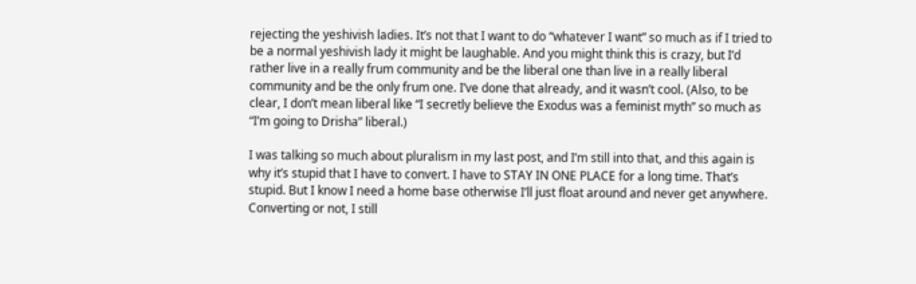rejecting the yeshivish ladies. It’s not that I want to do “whatever I want” so much as if I tried to be a normal yeshivish lady it might be laughable. And you might think this is crazy, but I’d rather live in a really frum community and be the liberal one than live in a really liberal community and be the only frum one. I’ve done that already, and it wasn’t cool. (Also, to be clear, I don’t mean liberal like “I secretly believe the Exodus was a feminist myth” so much as “I’m going to Drisha” liberal.)

I was talking so much about pluralism in my last post, and I’m still into that, and this again is why it’s stupid that I have to convert. I have to STAY IN ONE PLACE for a long time. That’s stupid. But I know I need a home base otherwise I’ll just float around and never get anywhere. Converting or not, I still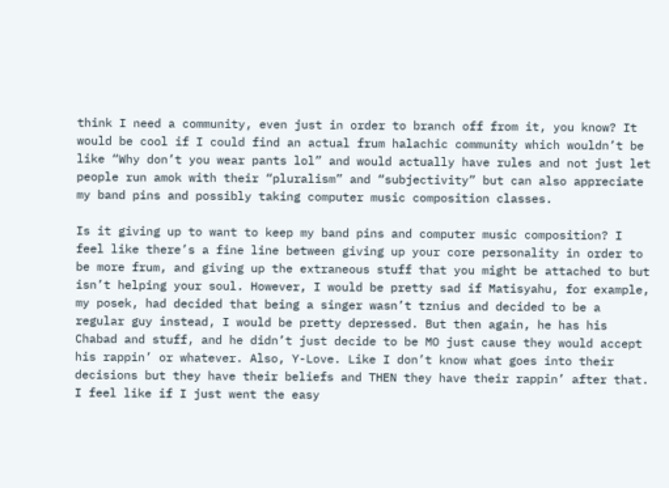think I need a community, even just in order to branch off from it, you know? It would be cool if I could find an actual frum halachic community which wouldn’t be like “Why don’t you wear pants lol” and would actually have rules and not just let people run amok with their “pluralism” and “subjectivity” but can also appreciate my band pins and possibly taking computer music composition classes.

Is it giving up to want to keep my band pins and computer music composition? I feel like there’s a fine line between giving up your core personality in order to be more frum, and giving up the extraneous stuff that you might be attached to but isn’t helping your soul. However, I would be pretty sad if Matisyahu, for example, my posek, had decided that being a singer wasn’t tznius and decided to be a regular guy instead, I would be pretty depressed. But then again, he has his Chabad and stuff, and he didn’t just decide to be MO just cause they would accept his rappin’ or whatever. Also, Y-Love. Like I don’t know what goes into their decisions but they have their beliefs and THEN they have their rappin’ after that. I feel like if I just went the easy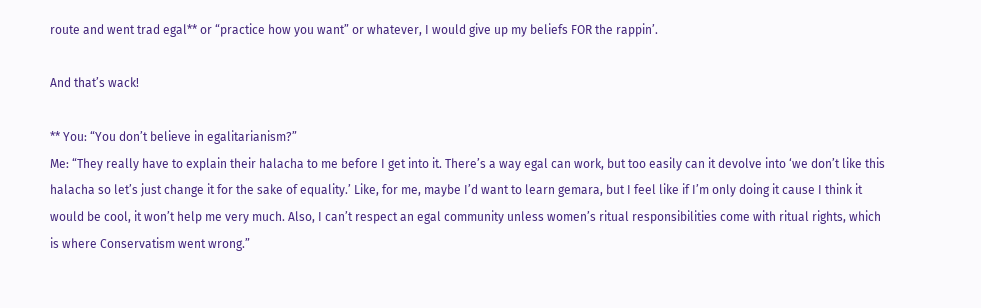route and went trad egal** or “practice how you want” or whatever, I would give up my beliefs FOR the rappin’.

And that’s wack!

** You: “You don’t believe in egalitarianism?”
Me: “They really have to explain their halacha to me before I get into it. There’s a way egal can work, but too easily can it devolve into ‘we don’t like this halacha so let’s just change it for the sake of equality.’ Like, for me, maybe I’d want to learn gemara, but I feel like if I’m only doing it cause I think it would be cool, it won’t help me very much. Also, I can’t respect an egal community unless women’s ritual responsibilities come with ritual rights, which is where Conservatism went wrong.”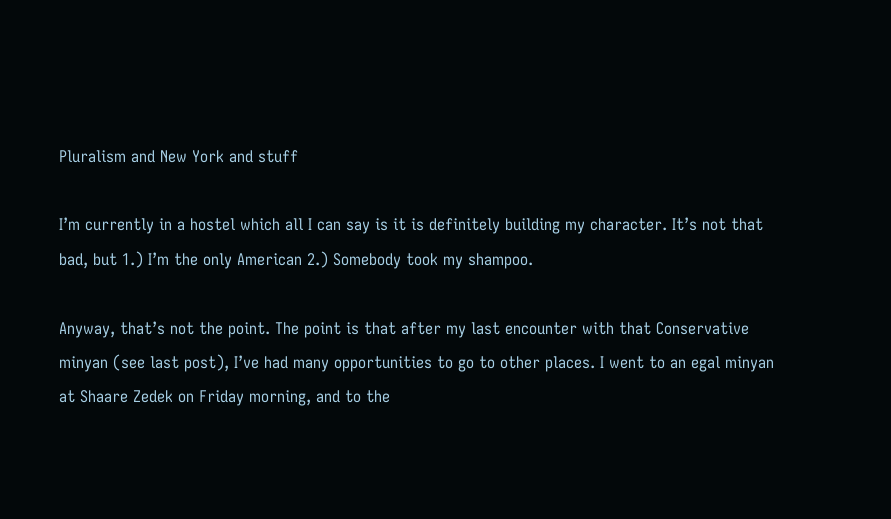Pluralism and New York and stuff

I’m currently in a hostel which all I can say is it is definitely building my character. It’s not that bad, but 1.) I’m the only American 2.) Somebody took my shampoo.

Anyway, that’s not the point. The point is that after my last encounter with that Conservative minyan (see last post), I’ve had many opportunities to go to other places. I went to an egal minyan at Shaare Zedek on Friday morning, and to the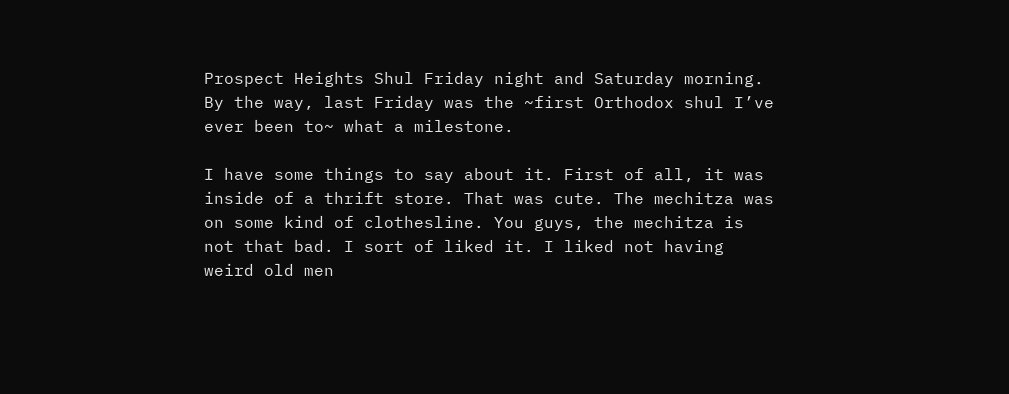Prospect Heights Shul Friday night and Saturday morning. By the way, last Friday was the ~first Orthodox shul I’ve ever been to~ what a milestone.

I have some things to say about it. First of all, it was inside of a thrift store. That was cute. The mechitza was on some kind of clothesline. You guys, the mechitza is not that bad. I sort of liked it. I liked not having weird old men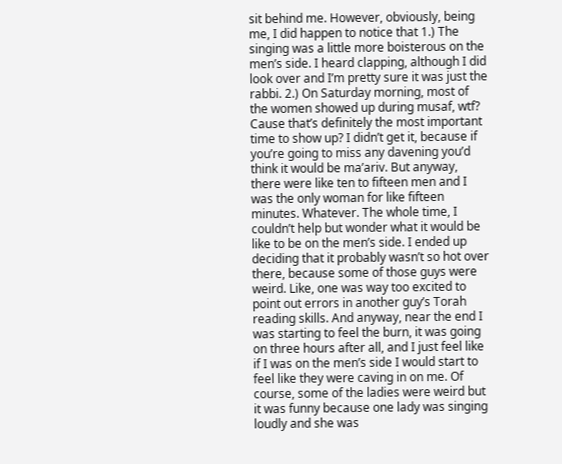sit behind me. However, obviously, being me, I did happen to notice that 1.) The singing was a little more boisterous on the men’s side. I heard clapping, although I did look over and I’m pretty sure it was just the rabbi. 2.) On Saturday morning, most of the women showed up during musaf, wtf? Cause that’s definitely the most important time to show up? I didn’t get it, because if you’re going to miss any davening you’d think it would be ma’ariv. But anyway, there were like ten to fifteen men and I was the only woman for like fifteen minutes. Whatever. The whole time, I couldn’t help but wonder what it would be like to be on the men’s side. I ended up deciding that it probably wasn’t so hot over there, because some of those guys were weird. Like, one was way too excited to point out errors in another guy’s Torah reading skills. And anyway, near the end I was starting to feel the burn, it was going on three hours after all, and I just feel like if I was on the men’s side I would start to feel like they were caving in on me. Of course, some of the ladies were weird but it was funny because one lady was singing loudly and she was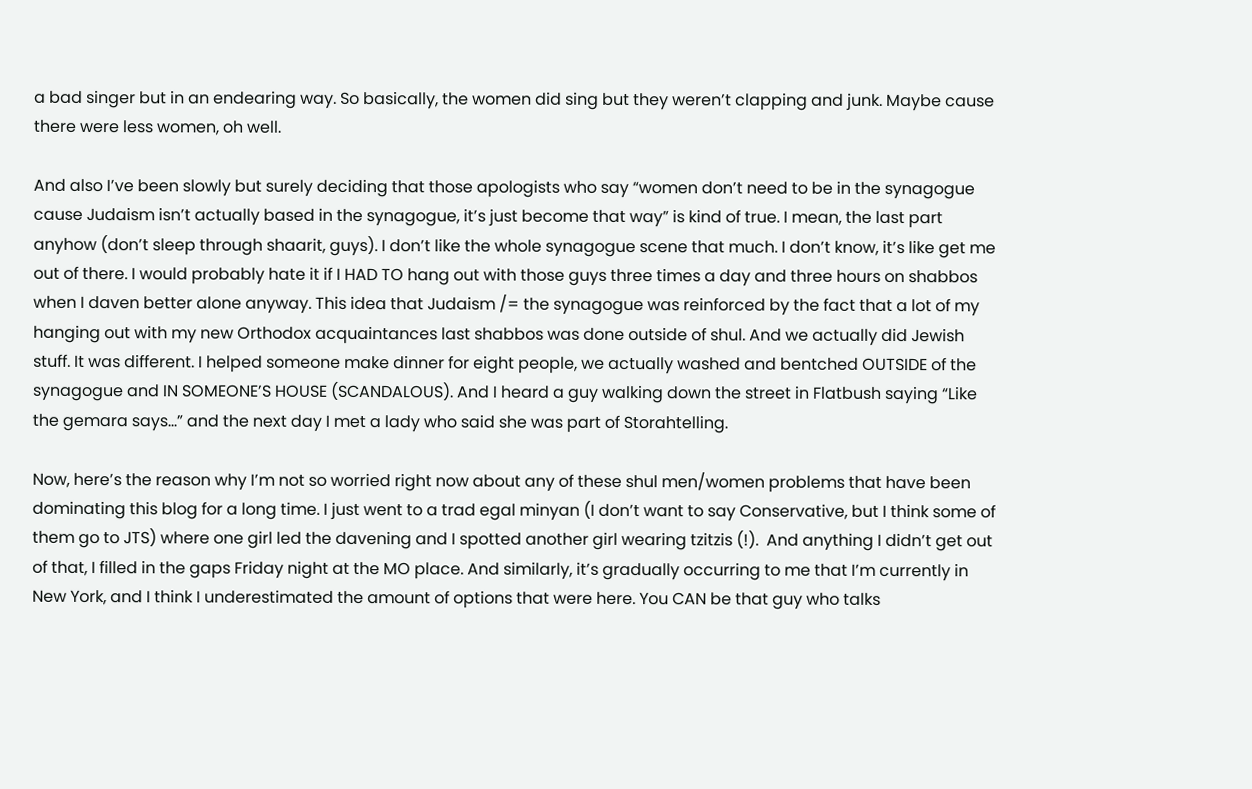a bad singer but in an endearing way. So basically, the women did sing but they weren’t clapping and junk. Maybe cause there were less women, oh well.

And also I’ve been slowly but surely deciding that those apologists who say “women don’t need to be in the synagogue cause Judaism isn’t actually based in the synagogue, it’s just become that way” is kind of true. I mean, the last part anyhow (don’t sleep through shaarit, guys). I don’t like the whole synagogue scene that much. I don’t know, it’s like get me out of there. I would probably hate it if I HAD TO hang out with those guys three times a day and three hours on shabbos when I daven better alone anyway. This idea that Judaism /= the synagogue was reinforced by the fact that a lot of my hanging out with my new Orthodox acquaintances last shabbos was done outside of shul. And we actually did Jewish stuff. It was different. I helped someone make dinner for eight people, we actually washed and bentched OUTSIDE of the synagogue and IN SOMEONE’S HOUSE (SCANDALOUS). And I heard a guy walking down the street in Flatbush saying “Like the gemara says…” and the next day I met a lady who said she was part of Storahtelling.

Now, here’s the reason why I’m not so worried right now about any of these shul men/women problems that have been dominating this blog for a long time. I just went to a trad egal minyan (I don’t want to say Conservative, but I think some of them go to JTS) where one girl led the davening and I spotted another girl wearing tzitzis (!).  And anything I didn’t get out of that, I filled in the gaps Friday night at the MO place. And similarly, it’s gradually occurring to me that I’m currently in New York, and I think I underestimated the amount of options that were here. You CAN be that guy who talks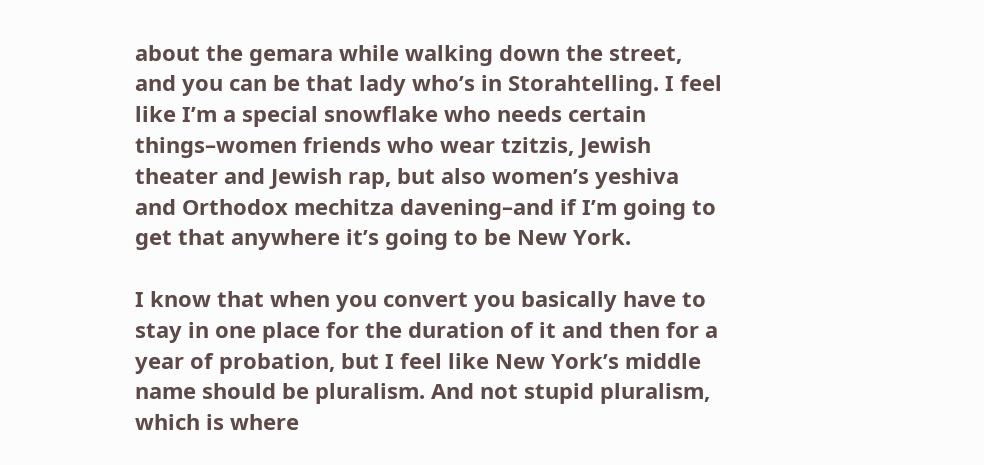about the gemara while walking down the street, and you can be that lady who’s in Storahtelling. I feel like I’m a special snowflake who needs certain things–women friends who wear tzitzis, Jewish theater and Jewish rap, but also women’s yeshiva and Orthodox mechitza davening–and if I’m going to get that anywhere it’s going to be New York.

I know that when you convert you basically have to stay in one place for the duration of it and then for a year of probation, but I feel like New York’s middle name should be pluralism. And not stupid pluralism, which is where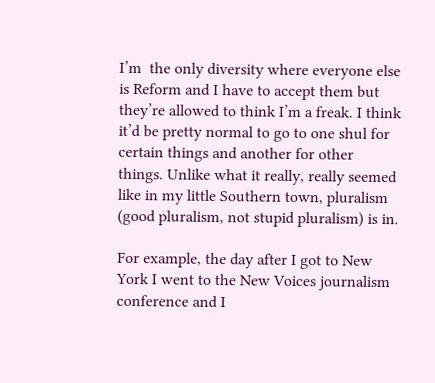I’m  the only diversity where everyone else is Reform and I have to accept them but they’re allowed to think I’m a freak. I think it’d be pretty normal to go to one shul for certain things and another for other things. Unlike what it really, really seemed like in my little Southern town, pluralism (good pluralism, not stupid pluralism) is in.

For example, the day after I got to New York I went to the New Voices journalism conference and I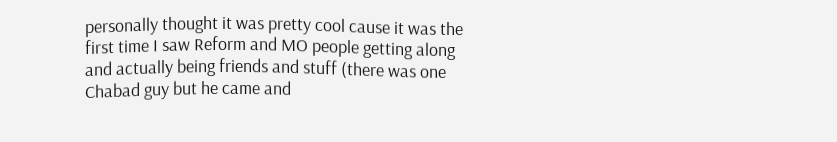personally thought it was pretty cool cause it was the first time I saw Reform and MO people getting along and actually being friends and stuff (there was one Chabad guy but he came and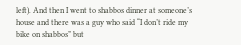left). And then I went to shabbos dinner at someone’s house and there was a guy who said “I don’t ride my bike on shabbos” but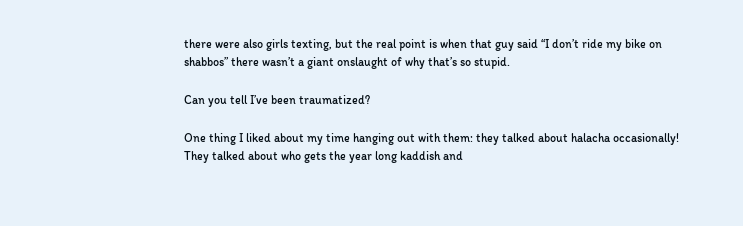there were also girls texting, but the real point is when that guy said “I don’t ride my bike on shabbos” there wasn’t a giant onslaught of why that’s so stupid.

Can you tell I’ve been traumatized?

One thing I liked about my time hanging out with them: they talked about halacha occasionally! They talked about who gets the year long kaddish and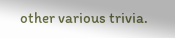other various trivia.